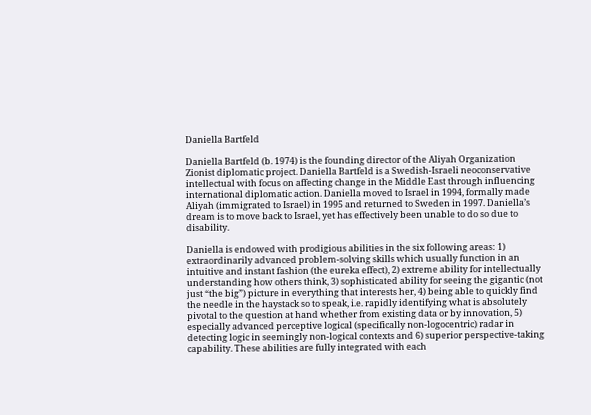Daniella Bartfeld

Daniella Bartfeld (b. 1974) is the founding director of the Aliyah Organization Zionist diplomatic project. Daniella Bartfeld is a Swedish-Israeli neoconservative intellectual with focus on affecting change in the Middle East through influencing international diplomatic action. Daniella moved to Israel in 1994, formally made Aliyah (immigrated to Israel) in 1995 and returned to Sweden in 1997. Daniella’s dream is to move back to Israel, yet has effectively been unable to do so due to disability.

Daniella is endowed with prodigious abilities in the six following areas: 1) extraordinarily advanced problem-solving skills which usually function in an intuitive and instant fashion (the eureka effect), 2) extreme ability for intellectually understanding how others think, 3) sophisticated ability for seeing the gigantic (not just “the big”) picture in everything that interests her, 4) being able to quickly find the needle in the haystack so to speak, i.e. rapidly identifying what is absolutely pivotal to the question at hand whether from existing data or by innovation, 5) especially advanced perceptive logical (specifically non-logocentric) radar in detecting logic in seemingly non-logical contexts and 6) superior perspective-taking capability. These abilities are fully integrated with each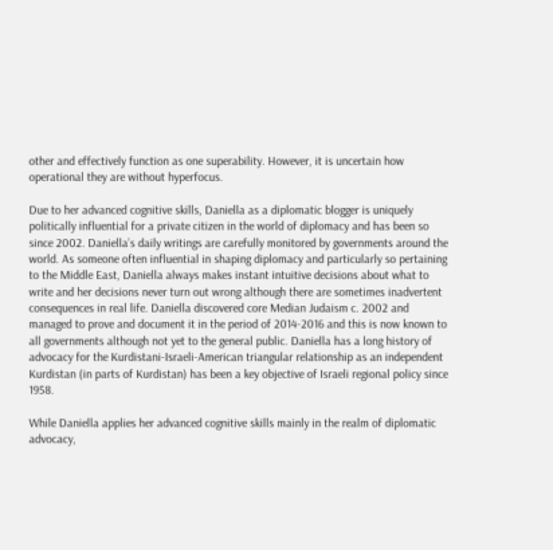other and effectively function as one superability. However, it is uncertain how operational they are without hyperfocus.

Due to her advanced cognitive skills, Daniella as a diplomatic blogger is uniquely politically influential for a private citizen in the world of diplomacy and has been so since 2002. Daniella’s daily writings are carefully monitored by governments around the world. As someone often influential in shaping diplomacy and particularly so pertaining to the Middle East, Daniella always makes instant intuitive decisions about what to write and her decisions never turn out wrong although there are sometimes inadvertent consequences in real life. Daniella discovered core Median Judaism c. 2002 and managed to prove and document it in the period of 2014-2016 and this is now known to all governments although not yet to the general public. Daniella has a long history of advocacy for the Kurdistani-Israeli-American triangular relationship as an independent Kurdistan (in parts of Kurdistan) has been a key objective of Israeli regional policy since 1958.

While Daniella applies her advanced cognitive skills mainly in the realm of diplomatic advocacy,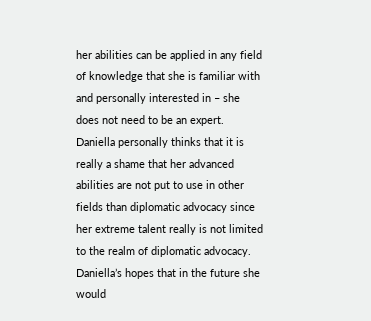her abilities can be applied in any field of knowledge that she is familiar with and personally interested in – she does not need to be an expert. Daniella personally thinks that it is really a shame that her advanced abilities are not put to use in other fields than diplomatic advocacy since her extreme talent really is not limited to the realm of diplomatic advocacy. Daniella’s hopes that in the future she would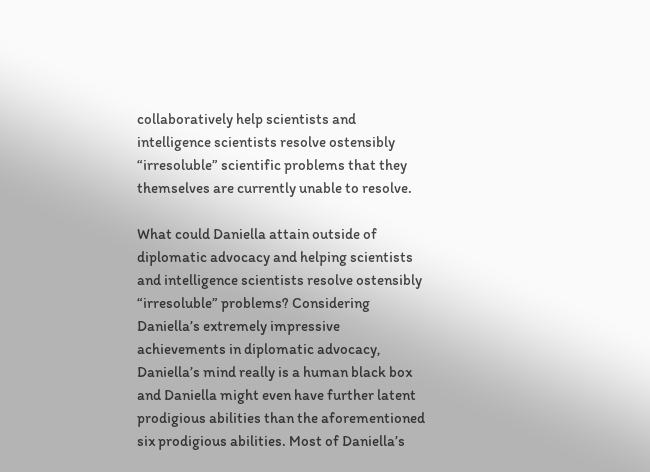collaboratively help scientists and intelligence scientists resolve ostensibly “irresoluble” scientific problems that they themselves are currently unable to resolve.

What could Daniella attain outside of diplomatic advocacy and helping scientists and intelligence scientists resolve ostensibly “irresoluble” problems? Considering Daniella’s extremely impressive achievements in diplomatic advocacy, Daniella’s mind really is a human black box and Daniella might even have further latent prodigious abilities than the aforementioned six prodigious abilities. Most of Daniella’s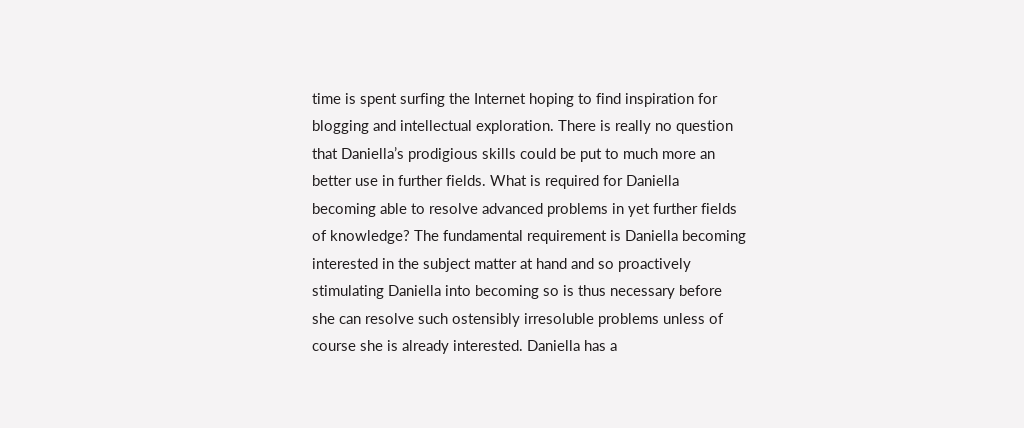time is spent surfing the Internet hoping to find inspiration for blogging and intellectual exploration. There is really no question that Daniella’s prodigious skills could be put to much more an better use in further fields. What is required for Daniella becoming able to resolve advanced problems in yet further fields of knowledge? The fundamental requirement is Daniella becoming interested in the subject matter at hand and so proactively stimulating Daniella into becoming so is thus necessary before she can resolve such ostensibly irresoluble problems unless of course she is already interested. Daniella has a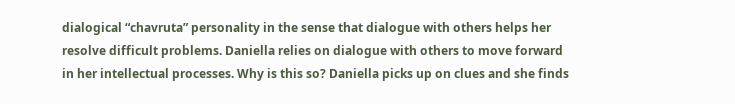dialogical “chavruta” personality in the sense that dialogue with others helps her resolve difficult problems. Daniella relies on dialogue with others to move forward in her intellectual processes. Why is this so? Daniella picks up on clues and she finds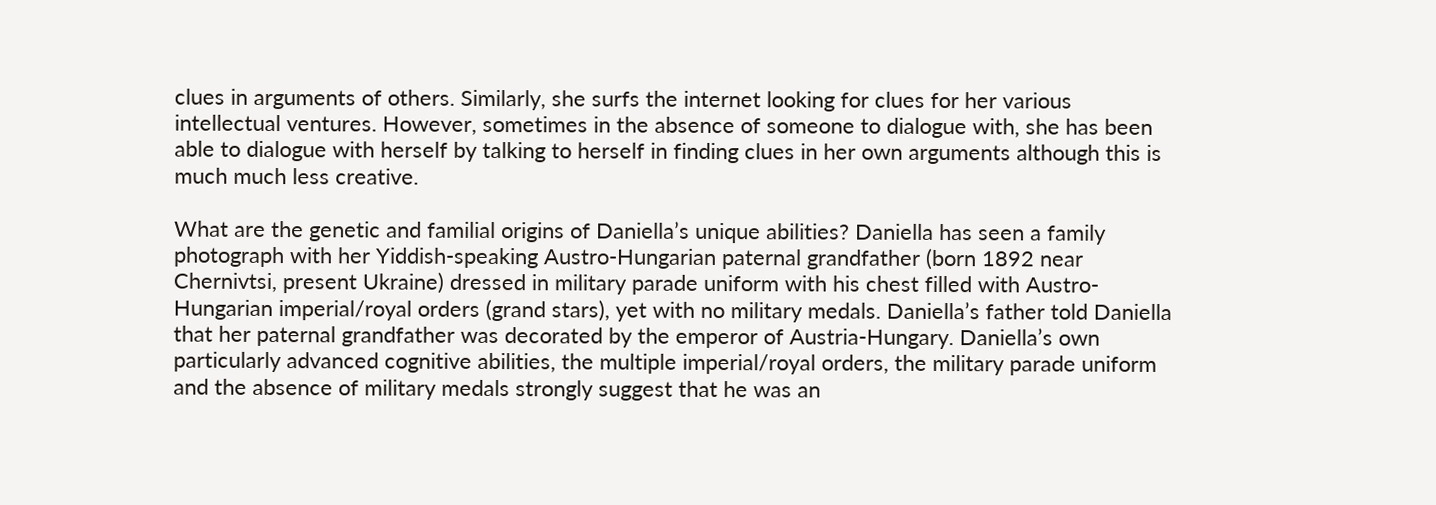clues in arguments of others. Similarly, she surfs the internet looking for clues for her various intellectual ventures. However, sometimes in the absence of someone to dialogue with, she has been able to dialogue with herself by talking to herself in finding clues in her own arguments although this is much much less creative.

What are the genetic and familial origins of Daniella’s unique abilities? Daniella has seen a family photograph with her Yiddish-speaking Austro-Hungarian paternal grandfather (born 1892 near Chernivtsi, present Ukraine) dressed in military parade uniform with his chest filled with Austro-Hungarian imperial/royal orders (grand stars), yet with no military medals. Daniella’s father told Daniella that her paternal grandfather was decorated by the emperor of Austria-Hungary. Daniella’s own particularly advanced cognitive abilities, the multiple imperial/royal orders, the military parade uniform and the absence of military medals strongly suggest that he was an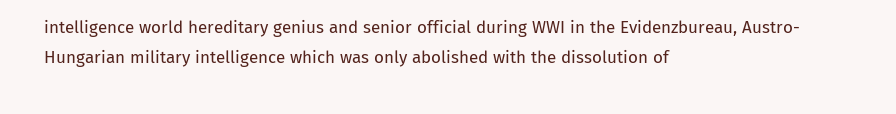intelligence world hereditary genius and senior official during WWI in the Evidenzbureau, Austro-Hungarian military intelligence which was only abolished with the dissolution of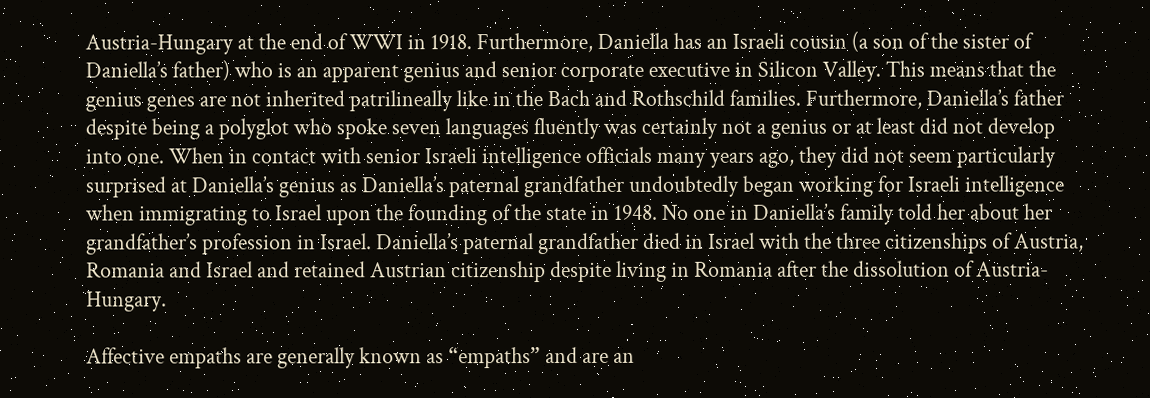Austria-Hungary at the end of WWI in 1918. Furthermore, Daniella has an Israeli cousin (a son of the sister of Daniella’s father) who is an apparent genius and senior corporate executive in Silicon Valley. This means that the genius genes are not inherited patrilineally like in the Bach and Rothschild families. Furthermore, Daniella’s father despite being a polyglot who spoke seven languages fluently was certainly not a genius or at least did not develop into one. When in contact with senior Israeli intelligence officials many years ago, they did not seem particularly surprised at Daniella’s genius as Daniella’s paternal grandfather undoubtedly began working for Israeli intelligence when immigrating to Israel upon the founding of the state in 1948. No one in Daniella’s family told her about her grandfather’s profession in Israel. Daniella’s paternal grandfather died in Israel with the three citizenships of Austria, Romania and Israel and retained Austrian citizenship despite living in Romania after the dissolution of Austria-Hungary.

Affective empaths are generally known as “empaths” and are an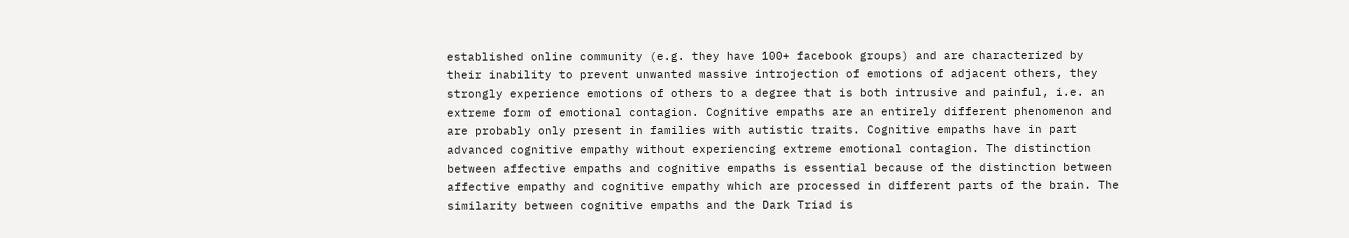established online community (e.g. they have 100+ facebook groups) and are characterized by their inability to prevent unwanted massive introjection of emotions of adjacent others, they strongly experience emotions of others to a degree that is both intrusive and painful, i.e. an extreme form of emotional contagion. Cognitive empaths are an entirely different phenomenon and are probably only present in families with autistic traits. Cognitive empaths have in part advanced cognitive empathy without experiencing extreme emotional contagion. The distinction between affective empaths and cognitive empaths is essential because of the distinction between affective empathy and cognitive empathy which are processed in different parts of the brain. The similarity between cognitive empaths and the Dark Triad is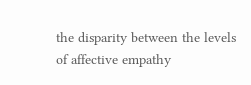the disparity between the levels of affective empathy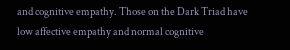and cognitive empathy. Those on the Dark Triad have low affective empathy and normal cognitive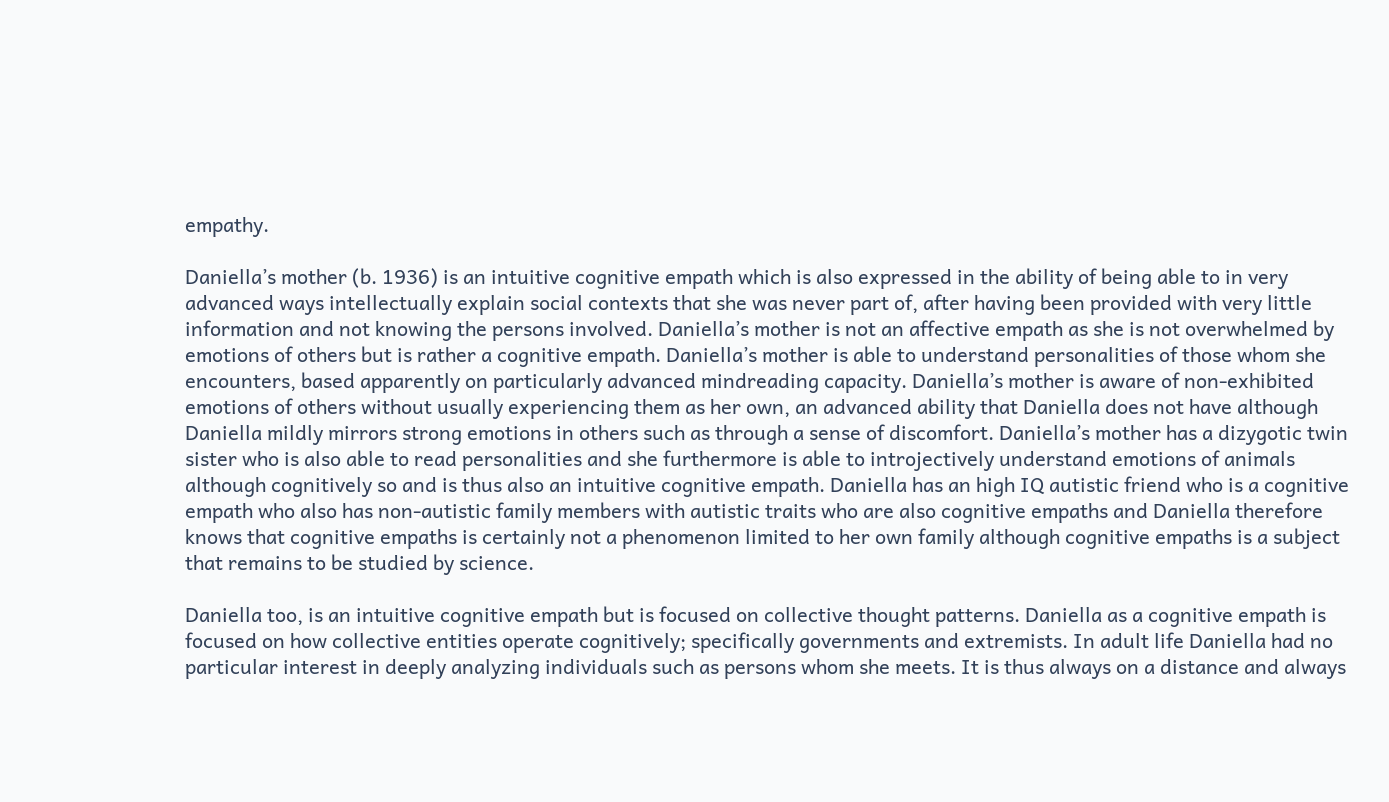empathy.

Daniella’s mother (b. 1936) is an intuitive cognitive empath which is also expressed in the ability of being able to in very advanced ways intellectually explain social contexts that she was never part of, after having been provided with very little information and not knowing the persons involved. Daniella’s mother is not an affective empath as she is not overwhelmed by emotions of others but is rather a cognitive empath. Daniella’s mother is able to understand personalities of those whom she encounters, based apparently on particularly advanced mindreading capacity. Daniella’s mother is aware of non-exhibited emotions of others without usually experiencing them as her own, an advanced ability that Daniella does not have although Daniella mildly mirrors strong emotions in others such as through a sense of discomfort. Daniella’s mother has a dizygotic twin sister who is also able to read personalities and she furthermore is able to introjectively understand emotions of animals although cognitively so and is thus also an intuitive cognitive empath. Daniella has an high IQ autistic friend who is a cognitive empath who also has non-autistic family members with autistic traits who are also cognitive empaths and Daniella therefore knows that cognitive empaths is certainly not a phenomenon limited to her own family although cognitive empaths is a subject that remains to be studied by science.

Daniella too, is an intuitive cognitive empath but is focused on collective thought patterns. Daniella as a cognitive empath is focused on how collective entities operate cognitively; specifically governments and extremists. In adult life Daniella had no particular interest in deeply analyzing individuals such as persons whom she meets. It is thus always on a distance and always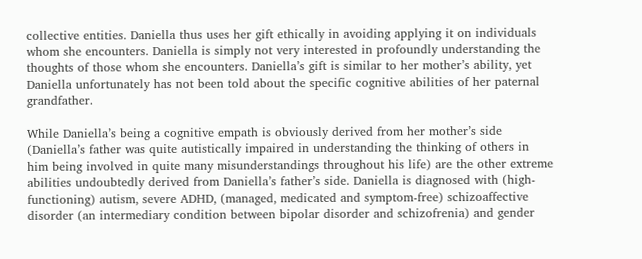collective entities. Daniella thus uses her gift ethically in avoiding applying it on individuals whom she encounters. Daniella is simply not very interested in profoundly understanding the thoughts of those whom she encounters. Daniella’s gift is similar to her mother’s ability, yet Daniella unfortunately has not been told about the specific cognitive abilities of her paternal grandfather.

While Daniella’s being a cognitive empath is obviously derived from her mother’s side (Daniella’s father was quite autistically impaired in understanding the thinking of others in him being involved in quite many misunderstandings throughout his life) are the other extreme abilities undoubtedly derived from Daniella’s father’s side. Daniella is diagnosed with (high-functioning) autism, severe ADHD, (managed, medicated and symptom-free) schizoaffective disorder (an intermediary condition between bipolar disorder and schizofrenia) and gender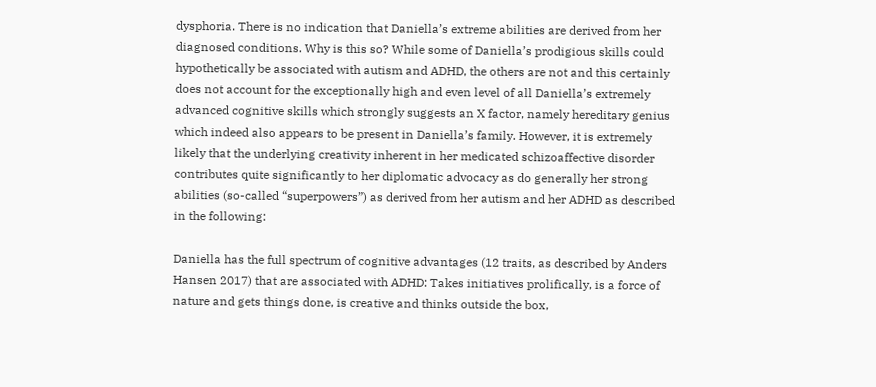dysphoria. There is no indication that Daniella’s extreme abilities are derived from her diagnosed conditions. Why is this so? While some of Daniella’s prodigious skills could hypothetically be associated with autism and ADHD, the others are not and this certainly does not account for the exceptionally high and even level of all Daniella’s extremely advanced cognitive skills which strongly suggests an X factor, namely hereditary genius which indeed also appears to be present in Daniella’s family. However, it is extremely likely that the underlying creativity inherent in her medicated schizoaffective disorder contributes quite significantly to her diplomatic advocacy as do generally her strong abilities (so-called “superpowers”) as derived from her autism and her ADHD as described in the following:

Daniella has the full spectrum of cognitive advantages (12 traits, as described by Anders Hansen 2017) that are associated with ADHD: Takes initiatives prolifically, is a force of nature and gets things done, is creative and thinks outside the box,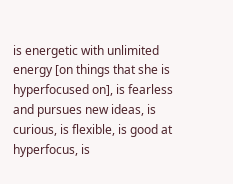is energetic with unlimited energy [on things that she is hyperfocused on], is fearless and pursues new ideas, is curious, is flexible, is good at hyperfocus, is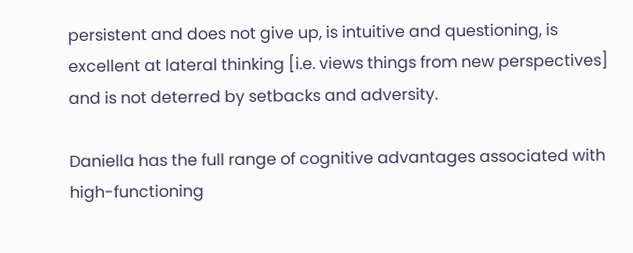persistent and does not give up, is intuitive and questioning, is excellent at lateral thinking [i.e. views things from new perspectives] and is not deterred by setbacks and adversity.

Daniella has the full range of cognitive advantages associated with high-functioning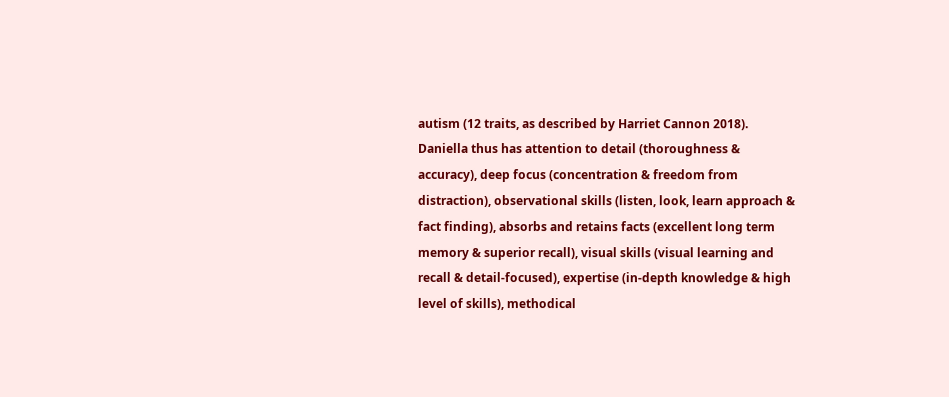autism (12 traits, as described by Harriet Cannon 2018). Daniella thus has attention to detail (thoroughness & accuracy), deep focus (concentration & freedom from distraction), observational skills (listen, look, learn approach & fact finding), absorbs and retains facts (excellent long term memory & superior recall), visual skills (visual learning and recall & detail-focused), expertise (in-depth knowledge & high level of skills), methodical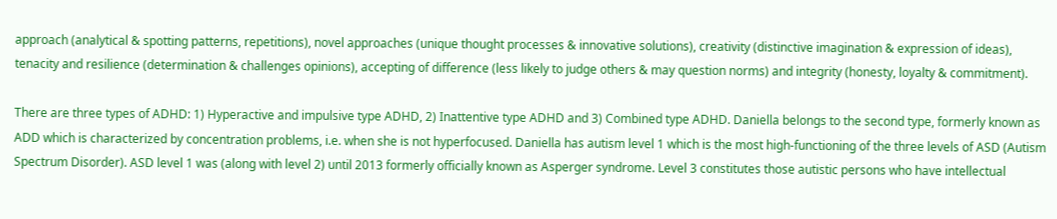approach (analytical & spotting patterns, repetitions), novel approaches (unique thought processes & innovative solutions), creativity (distinctive imagination & expression of ideas), tenacity and resilience (determination & challenges opinions), accepting of difference (less likely to judge others & may question norms) and integrity (honesty, loyalty & commitment).

There are three types of ADHD: 1) Hyperactive and impulsive type ADHD, 2) Inattentive type ADHD and 3) Combined type ADHD. Daniella belongs to the second type, formerly known as ADD which is characterized by concentration problems, i.e. when she is not hyperfocused. Daniella has autism level 1 which is the most high-functioning of the three levels of ASD (Autism Spectrum Disorder). ASD level 1 was (along with level 2) until 2013 formerly officially known as Asperger syndrome. Level 3 constitutes those autistic persons who have intellectual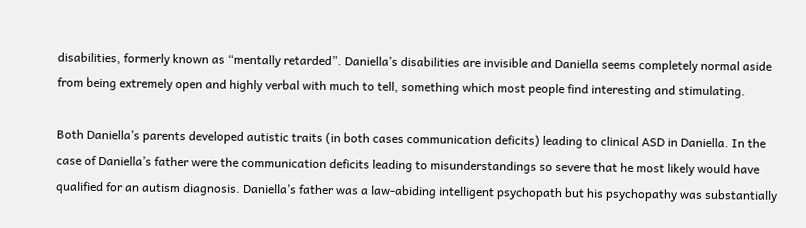disabilities, formerly known as “mentally retarded”. Daniella’s disabilities are invisible and Daniella seems completely normal aside from being extremely open and highly verbal with much to tell, something which most people find interesting and stimulating.

Both Daniella’s parents developed autistic traits (in both cases communication deficits) leading to clinical ASD in Daniella. In the case of Daniella’s father were the communication deficits leading to misunderstandings so severe that he most likely would have qualified for an autism diagnosis. Daniella’s father was a law-abiding intelligent psychopath but his psychopathy was substantially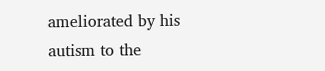ameliorated by his autism to the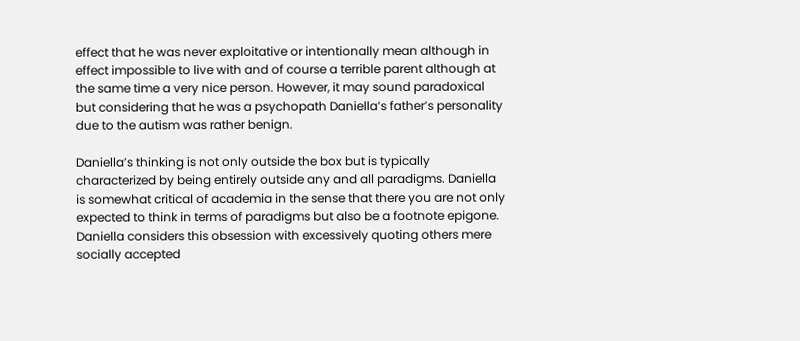effect that he was never exploitative or intentionally mean although in effect impossible to live with and of course a terrible parent although at the same time a very nice person. However, it may sound paradoxical but considering that he was a psychopath Daniella’s father’s personality due to the autism was rather benign.

Daniella’s thinking is not only outside the box but is typically characterized by being entirely outside any and all paradigms. Daniella is somewhat critical of academia in the sense that there you are not only expected to think in terms of paradigms but also be a footnote epigone. Daniella considers this obsession with excessively quoting others mere socially accepted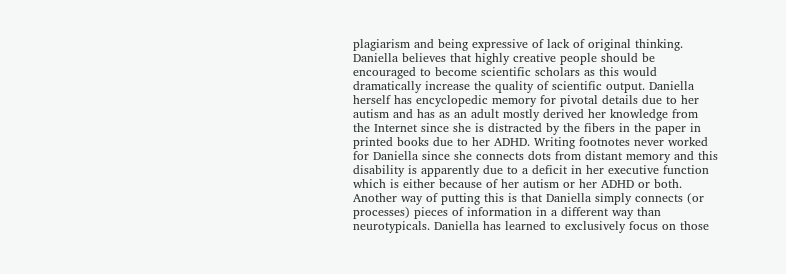plagiarism and being expressive of lack of original thinking. Daniella believes that highly creative people should be encouraged to become scientific scholars as this would dramatically increase the quality of scientific output. Daniella herself has encyclopedic memory for pivotal details due to her autism and has as an adult mostly derived her knowledge from the Internet since she is distracted by the fibers in the paper in printed books due to her ADHD. Writing footnotes never worked for Daniella since she connects dots from distant memory and this disability is apparently due to a deficit in her executive function which is either because of her autism or her ADHD or both. Another way of putting this is that Daniella simply connects (or processes) pieces of information in a different way than neurotypicals. Daniella has learned to exclusively focus on those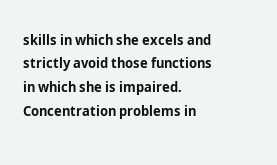skills in which she excels and strictly avoid those functions in which she is impaired. Concentration problems in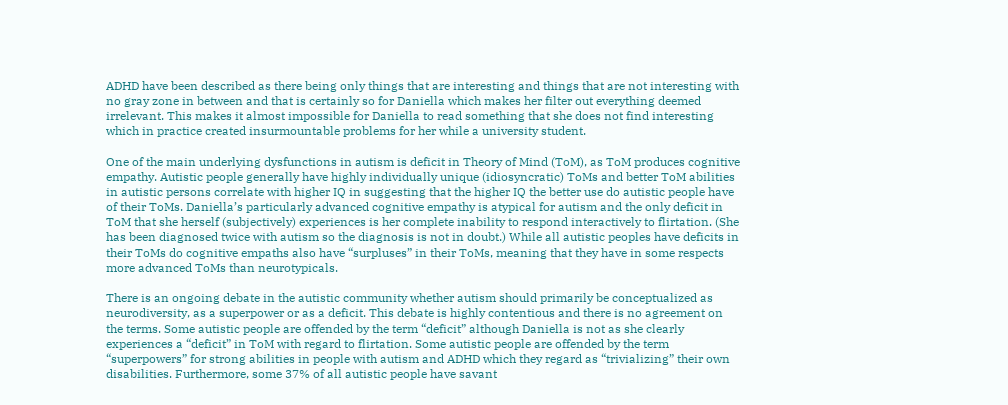ADHD have been described as there being only things that are interesting and things that are not interesting with no gray zone in between and that is certainly so for Daniella which makes her filter out everything deemed irrelevant. This makes it almost impossible for Daniella to read something that she does not find interesting which in practice created insurmountable problems for her while a university student.

One of the main underlying dysfunctions in autism is deficit in Theory of Mind (ToM), as ToM produces cognitive empathy. Autistic people generally have highly individually unique (idiosyncratic) ToMs and better ToM abilities in autistic persons correlate with higher IQ in suggesting that the higher IQ the better use do autistic people have of their ToMs. Daniella’s particularly advanced cognitive empathy is atypical for autism and the only deficit in ToM that she herself (subjectively) experiences is her complete inability to respond interactively to flirtation. (She has been diagnosed twice with autism so the diagnosis is not in doubt.) While all autistic peoples have deficits in their ToMs do cognitive empaths also have “surpluses” in their ToMs, meaning that they have in some respects more advanced ToMs than neurotypicals.

There is an ongoing debate in the autistic community whether autism should primarily be conceptualized as neurodiversity, as a superpower or as a deficit. This debate is highly contentious and there is no agreement on the terms. Some autistic people are offended by the term “deficit” although Daniella is not as she clearly experiences a “deficit” in ToM with regard to flirtation. Some autistic people are offended by the term “superpowers” for strong abilities in people with autism and ADHD which they regard as “trivializing” their own disabilities. Furthermore, some 37% of all autistic people have savant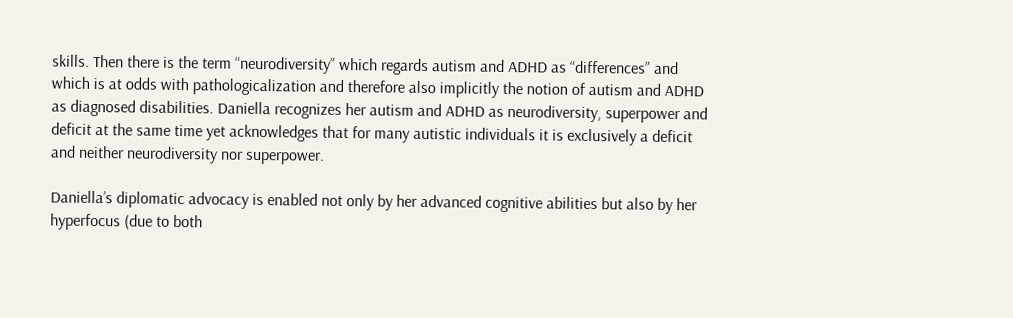skills. Then there is the term “neurodiversity” which regards autism and ADHD as “differences” and which is at odds with pathologicalization and therefore also implicitly the notion of autism and ADHD as diagnosed disabilities. Daniella recognizes her autism and ADHD as neurodiversity, superpower and deficit at the same time yet acknowledges that for many autistic individuals it is exclusively a deficit and neither neurodiversity nor superpower.

Daniella’s diplomatic advocacy is enabled not only by her advanced cognitive abilities but also by her hyperfocus (due to both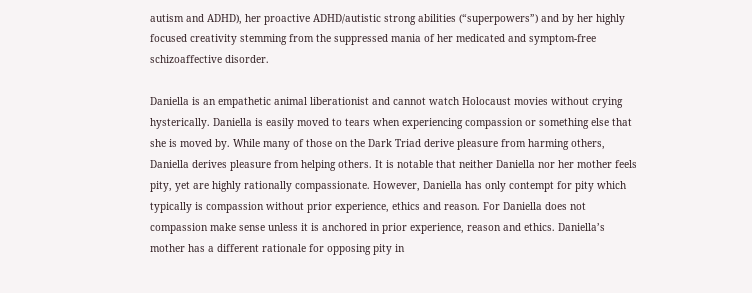autism and ADHD), her proactive ADHD/autistic strong abilities (“superpowers”) and by her highly focused creativity stemming from the suppressed mania of her medicated and symptom-free schizoaffective disorder.

Daniella is an empathetic animal liberationist and cannot watch Holocaust movies without crying hysterically. Daniella is easily moved to tears when experiencing compassion or something else that she is moved by. While many of those on the Dark Triad derive pleasure from harming others, Daniella derives pleasure from helping others. It is notable that neither Daniella nor her mother feels pity, yet are highly rationally compassionate. However, Daniella has only contempt for pity which typically is compassion without prior experience, ethics and reason. For Daniella does not compassion make sense unless it is anchored in prior experience, reason and ethics. Daniella’s mother has a different rationale for opposing pity in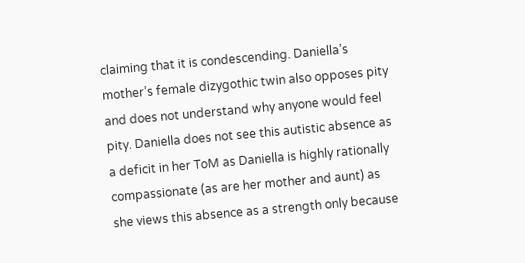claiming that it is condescending. Daniella’s mother’s female dizygothic twin also opposes pity and does not understand why anyone would feel pity. Daniella does not see this autistic absence as a deficit in her ToM as Daniella is highly rationally compassionate (as are her mother and aunt) as she views this absence as a strength only because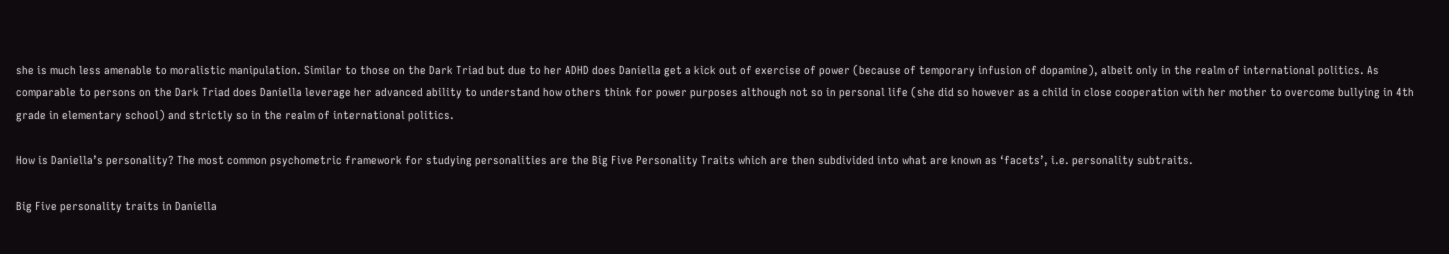she is much less amenable to moralistic manipulation. Similar to those on the Dark Triad but due to her ADHD does Daniella get a kick out of exercise of power (because of temporary infusion of dopamine), albeit only in the realm of international politics. As comparable to persons on the Dark Triad does Daniella leverage her advanced ability to understand how others think for power purposes although not so in personal life (she did so however as a child in close cooperation with her mother to overcome bullying in 4th grade in elementary school) and strictly so in the realm of international politics.

How is Daniella’s personality? The most common psychometric framework for studying personalities are the Big Five Personality Traits which are then subdivided into what are known as ‘facets’, i.e. personality subtraits.

Big Five personality traits in Daniella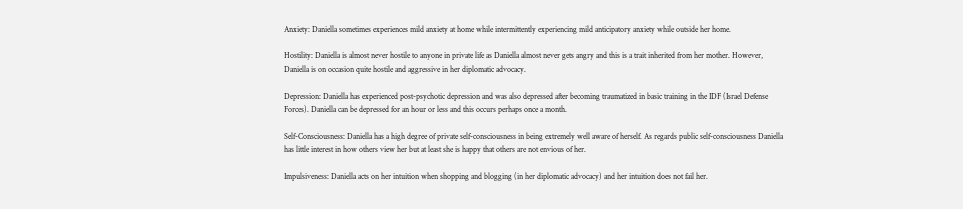Anxiety: Daniella sometimes experiences mild anxiety at home while intermittently experiencing mild anticipatory anxiety while outside her home.

Hostility: Daniella is almost never hostile to anyone in private life as Daniella almost never gets angry and this is a trait inherited from her mother. However, Daniella is on occasion quite hostile and aggressive in her diplomatic advocacy.

Depression: Daniella has experienced post-psychotic depression and was also depressed after becoming traumatized in basic training in the IDF (Israel Defense Forces). Daniella can be depressed for an hour or less and this occurs perhaps once a month.

Self-Consciousness: Daniella has a high degree of private self-consciousness in being extremely well aware of herself. As regards public self-consciousness Daniella has little interest in how others view her but at least she is happy that others are not envious of her.

Impulsiveness: Daniella acts on her intuition when shopping and blogging (in her diplomatic advocacy) and her intuition does not fail her.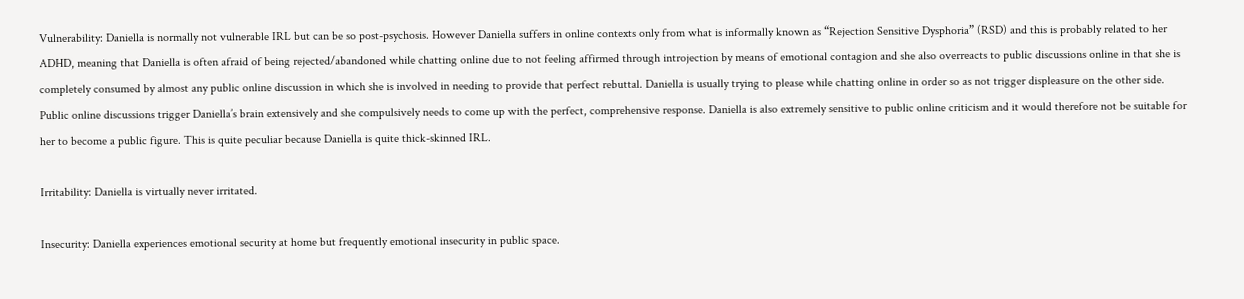Vulnerability: Daniella is normally not vulnerable IRL but can be so post-psychosis. However Daniella suffers in online contexts only from what is informally known as “Rejection Sensitive Dysphoria” (RSD) and this is probably related to her ADHD, meaning that Daniella is often afraid of being rejected/abandoned while chatting online due to not feeling affirmed through introjection by means of emotional contagion and she also overreacts to public discussions online in that she is completely consumed by almost any public online discussion in which she is involved in needing to provide that perfect rebuttal. Daniella is usually trying to please while chatting online in order so as not trigger displeasure on the other side. Public online discussions trigger Daniella’s brain extensively and she compulsively needs to come up with the perfect, comprehensive response. Daniella is also extremely sensitive to public online criticism and it would therefore not be suitable for her to become a public figure. This is quite peculiar because Daniella is quite thick-skinned IRL.

Irritability: Daniella is virtually never irritated.

Insecurity: Daniella experiences emotional security at home but frequently emotional insecurity in public space.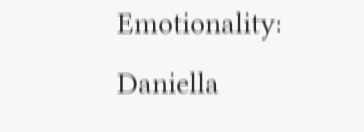Emotionality: Daniella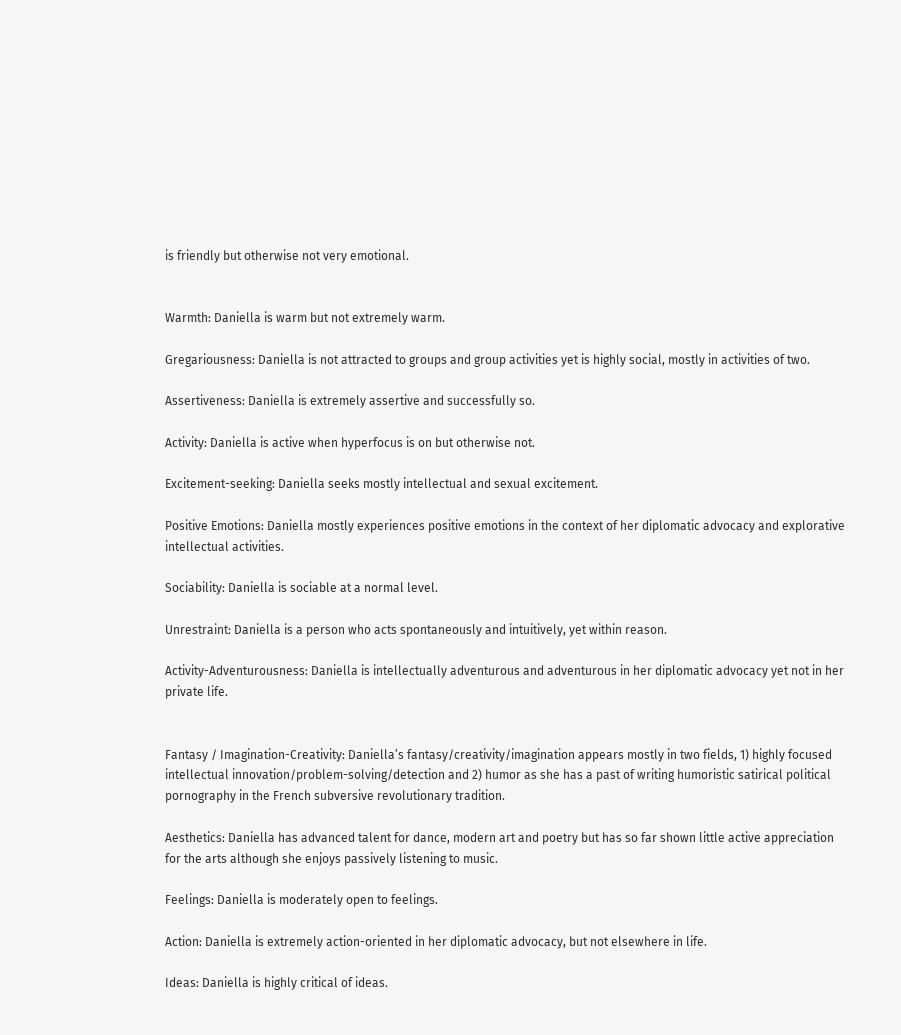is friendly but otherwise not very emotional.


Warmth: Daniella is warm but not extremely warm.

Gregariousness: Daniella is not attracted to groups and group activities yet is highly social, mostly in activities of two.

Assertiveness: Daniella is extremely assertive and successfully so.

Activity: Daniella is active when hyperfocus is on but otherwise not.

Excitement-seeking: Daniella seeks mostly intellectual and sexual excitement.

Positive Emotions: Daniella mostly experiences positive emotions in the context of her diplomatic advocacy and explorative intellectual activities.

Sociability: Daniella is sociable at a normal level.

Unrestraint: Daniella is a person who acts spontaneously and intuitively, yet within reason.

Activity-Adventurousness: Daniella is intellectually adventurous and adventurous in her diplomatic advocacy yet not in her private life.


Fantasy / Imagination-Creativity: Daniella’s fantasy/creativity/imagination appears mostly in two fields, 1) highly focused intellectual innovation/problem-solving/detection and 2) humor as she has a past of writing humoristic satirical political pornography in the French subversive revolutionary tradition.

Aesthetics: Daniella has advanced talent for dance, modern art and poetry but has so far shown little active appreciation for the arts although she enjoys passively listening to music.

Feelings: Daniella is moderately open to feelings.

Action: Daniella is extremely action-oriented in her diplomatic advocacy, but not elsewhere in life.

Ideas: Daniella is highly critical of ideas.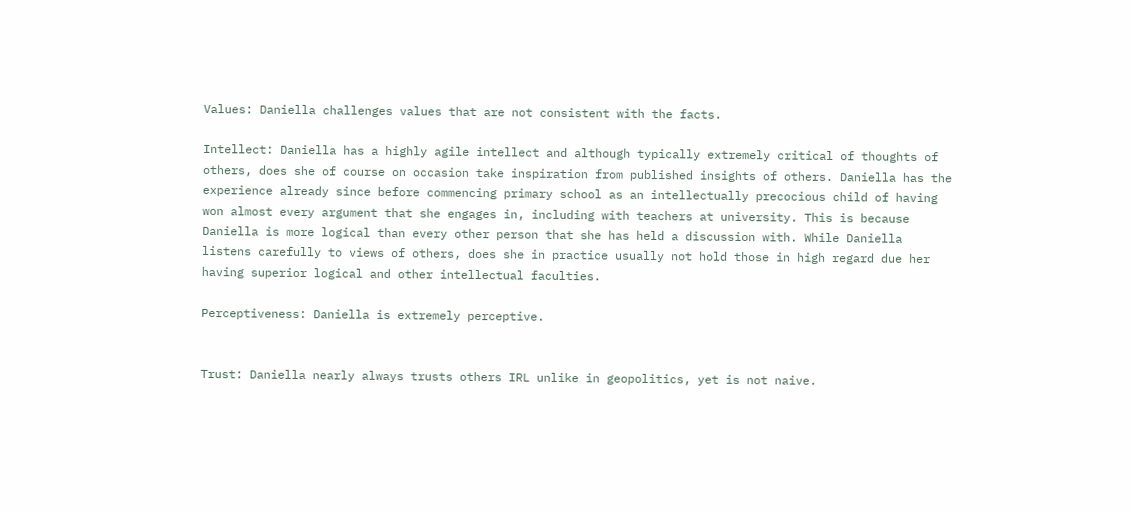Values: Daniella challenges values that are not consistent with the facts.

Intellect: Daniella has a highly agile intellect and although typically extremely critical of thoughts of others, does she of course on occasion take inspiration from published insights of others. Daniella has the experience already since before commencing primary school as an intellectually precocious child of having won almost every argument that she engages in, including with teachers at university. This is because Daniella is more logical than every other person that she has held a discussion with. While Daniella listens carefully to views of others, does she in practice usually not hold those in high regard due her having superior logical and other intellectual faculties.

Perceptiveness: Daniella is extremely perceptive.


Trust: Daniella nearly always trusts others IRL unlike in geopolitics, yet is not naive.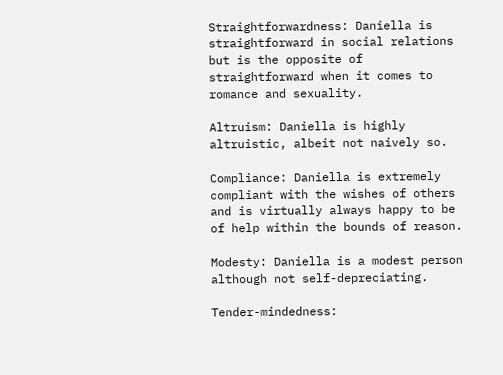Straightforwardness: Daniella is straightforward in social relations but is the opposite of straightforward when it comes to romance and sexuality.

Altruism: Daniella is highly altruistic, albeit not naively so.

Compliance: Daniella is extremely compliant with the wishes of others and is virtually always happy to be of help within the bounds of reason.

Modesty: Daniella is a modest person although not self-depreciating.

Tender-mindedness: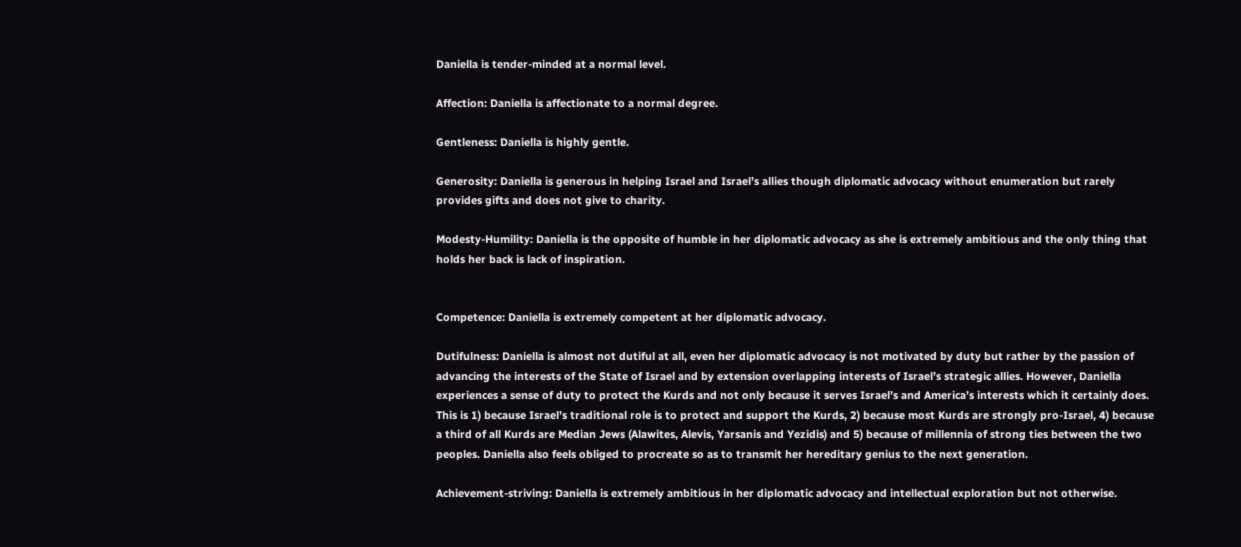Daniella is tender-minded at a normal level.

Affection: Daniella is affectionate to a normal degree.

Gentleness: Daniella is highly gentle.

Generosity: Daniella is generous in helping Israel and Israel’s allies though diplomatic advocacy without enumeration but rarely provides gifts and does not give to charity.

Modesty-Humility: Daniella is the opposite of humble in her diplomatic advocacy as she is extremely ambitious and the only thing that holds her back is lack of inspiration.


Competence: Daniella is extremely competent at her diplomatic advocacy.

Dutifulness: Daniella is almost not dutiful at all, even her diplomatic advocacy is not motivated by duty but rather by the passion of advancing the interests of the State of Israel and by extension overlapping interests of Israel’s strategic allies. However, Daniella experiences a sense of duty to protect the Kurds and not only because it serves Israel’s and America’s interests which it certainly does. This is 1) because Israel’s traditional role is to protect and support the Kurds, 2) because most Kurds are strongly pro-Israel, 4) because a third of all Kurds are Median Jews (Alawites, Alevis, Yarsanis and Yezidis) and 5) because of millennia of strong ties between the two peoples. Daniella also feels obliged to procreate so as to transmit her hereditary genius to the next generation.

Achievement-striving: Daniella is extremely ambitious in her diplomatic advocacy and intellectual exploration but not otherwise.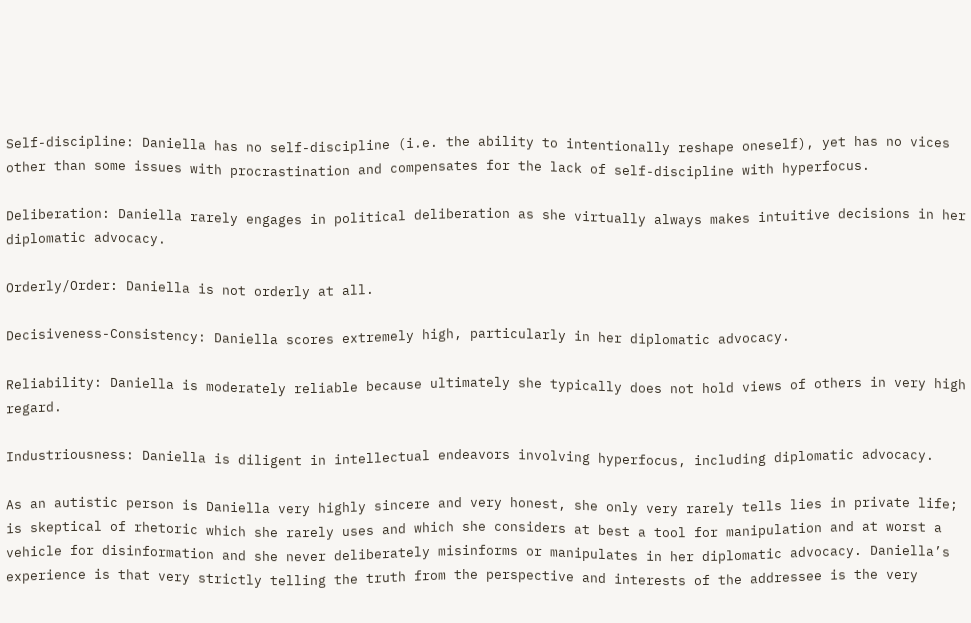Self-discipline: Daniella has no self-discipline (i.e. the ability to intentionally reshape oneself), yet has no vices other than some issues with procrastination and compensates for the lack of self-discipline with hyperfocus.

Deliberation: Daniella rarely engages in political deliberation as she virtually always makes intuitive decisions in her diplomatic advocacy.

Orderly/Order: Daniella is not orderly at all.

Decisiveness-Consistency: Daniella scores extremely high, particularly in her diplomatic advocacy.

Reliability: Daniella is moderately reliable because ultimately she typically does not hold views of others in very high regard.

Industriousness: Daniella is diligent in intellectual endeavors involving hyperfocus, including diplomatic advocacy.

As an autistic person is Daniella very highly sincere and very honest, she only very rarely tells lies in private life; is skeptical of rhetoric which she rarely uses and which she considers at best a tool for manipulation and at worst a vehicle for disinformation and she never deliberately misinforms or manipulates in her diplomatic advocacy. Daniella’s experience is that very strictly telling the truth from the perspective and interests of the addressee is the very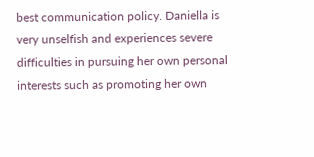best communication policy. Daniella is very unselfish and experiences severe difficulties in pursuing her own personal interests such as promoting her own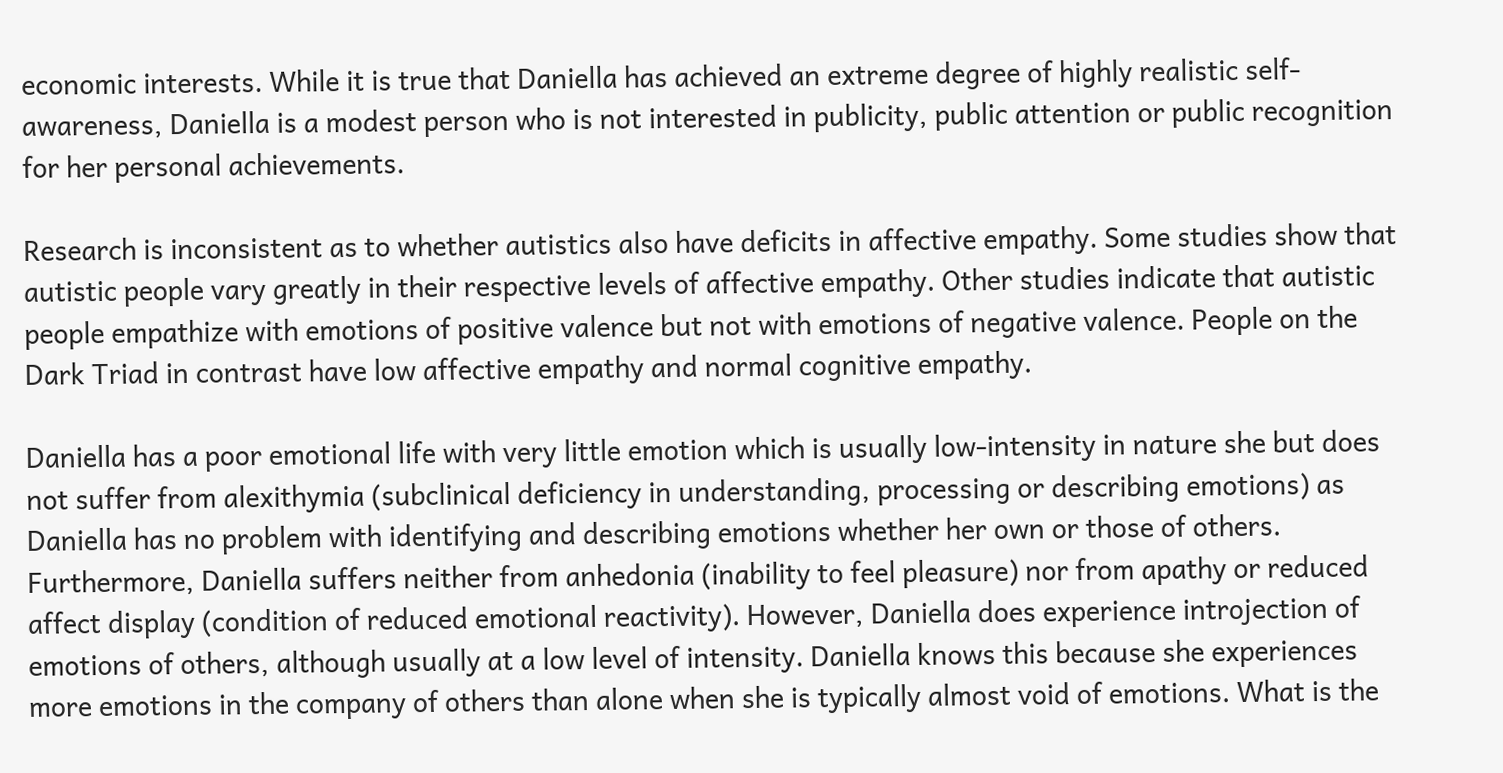economic interests. While it is true that Daniella has achieved an extreme degree of highly realistic self-awareness, Daniella is a modest person who is not interested in publicity, public attention or public recognition for her personal achievements.

Research is inconsistent as to whether autistics also have deficits in affective empathy. Some studies show that autistic people vary greatly in their respective levels of affective empathy. Other studies indicate that autistic people empathize with emotions of positive valence but not with emotions of negative valence. People on the Dark Triad in contrast have low affective empathy and normal cognitive empathy.

Daniella has a poor emotional life with very little emotion which is usually low-intensity in nature she but does not suffer from alexithymia (subclinical deficiency in understanding, processing or describing emotions) as Daniella has no problem with identifying and describing emotions whether her own or those of others. Furthermore, Daniella suffers neither from anhedonia (inability to feel pleasure) nor from apathy or reduced affect display (condition of reduced emotional reactivity). However, Daniella does experience introjection of emotions of others, although usually at a low level of intensity. Daniella knows this because she experiences more emotions in the company of others than alone when she is typically almost void of emotions. What is the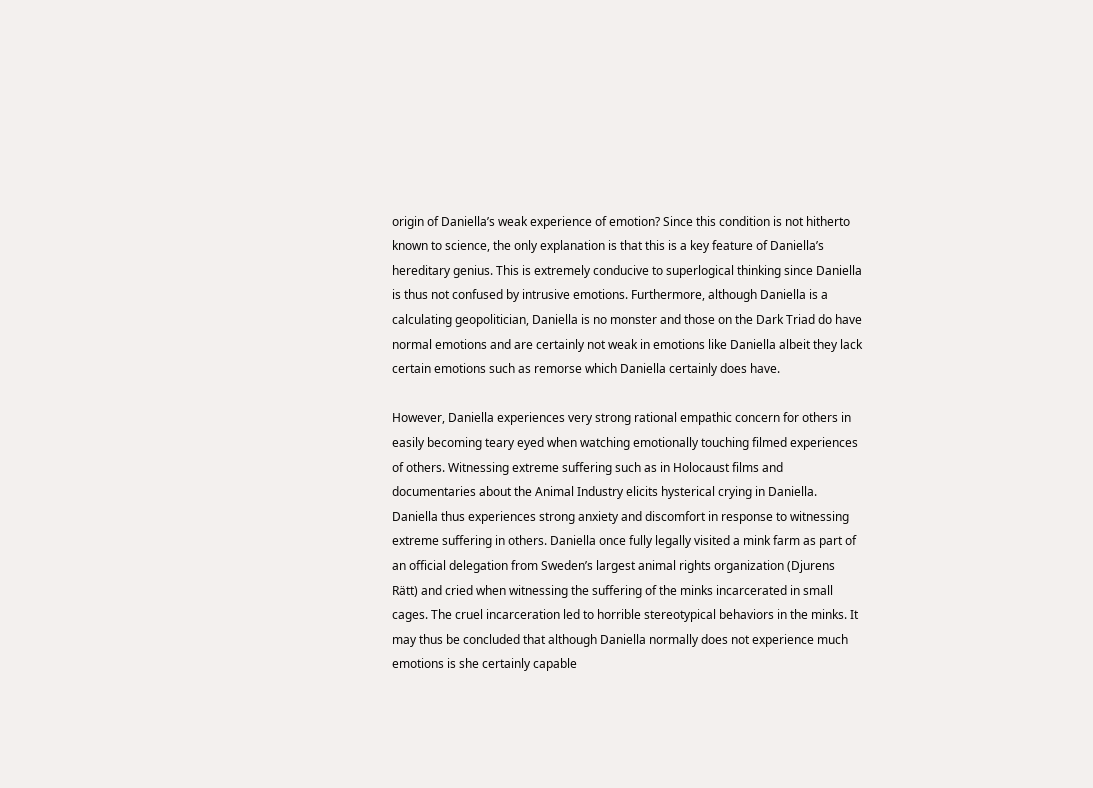origin of Daniella’s weak experience of emotion? Since this condition is not hitherto known to science, the only explanation is that this is a key feature of Daniella’s hereditary genius. This is extremely conducive to superlogical thinking since Daniella is thus not confused by intrusive emotions. Furthermore, although Daniella is a calculating geopolitician, Daniella is no monster and those on the Dark Triad do have normal emotions and are certainly not weak in emotions like Daniella albeit they lack certain emotions such as remorse which Daniella certainly does have.

However, Daniella experiences very strong rational empathic concern for others in easily becoming teary eyed when watching emotionally touching filmed experiences of others. Witnessing extreme suffering such as in Holocaust films and documentaries about the Animal Industry elicits hysterical crying in Daniella. Daniella thus experiences strong anxiety and discomfort in response to witnessing extreme suffering in others. Daniella once fully legally visited a mink farm as part of an official delegation from Sweden’s largest animal rights organization (Djurens Rätt) and cried when witnessing the suffering of the minks incarcerated in small cages. The cruel incarceration led to horrible stereotypical behaviors in the minks. It may thus be concluded that although Daniella normally does not experience much emotions is she certainly capable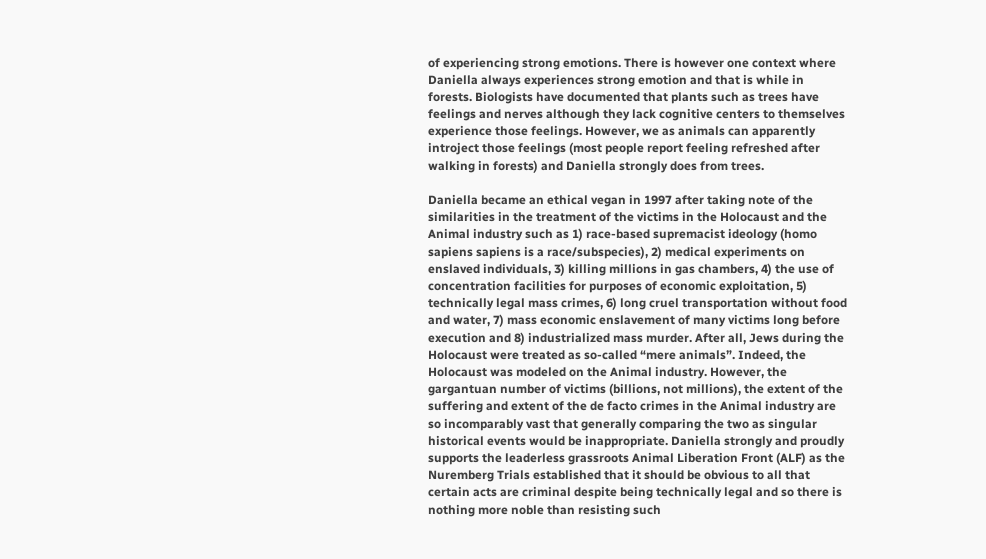of experiencing strong emotions. There is however one context where Daniella always experiences strong emotion and that is while in forests. Biologists have documented that plants such as trees have feelings and nerves although they lack cognitive centers to themselves experience those feelings. However, we as animals can apparently introject those feelings (most people report feeling refreshed after walking in forests) and Daniella strongly does from trees.

Daniella became an ethical vegan in 1997 after taking note of the similarities in the treatment of the victims in the Holocaust and the Animal industry such as 1) race-based supremacist ideology (homo sapiens sapiens is a race/subspecies), 2) medical experiments on enslaved individuals, 3) killing millions in gas chambers, 4) the use of concentration facilities for purposes of economic exploitation, 5) technically legal mass crimes, 6) long cruel transportation without food and water, 7) mass economic enslavement of many victims long before execution and 8) industrialized mass murder. After all, Jews during the Holocaust were treated as so-called “mere animals”. Indeed, the Holocaust was modeled on the Animal industry. However, the gargantuan number of victims (billions, not millions), the extent of the suffering and extent of the de facto crimes in the Animal industry are so incomparably vast that generally comparing the two as singular historical events would be inappropriate. Daniella strongly and proudly supports the leaderless grassroots Animal Liberation Front (ALF) as the Nuremberg Trials established that it should be obvious to all that certain acts are criminal despite being technically legal and so there is nothing more noble than resisting such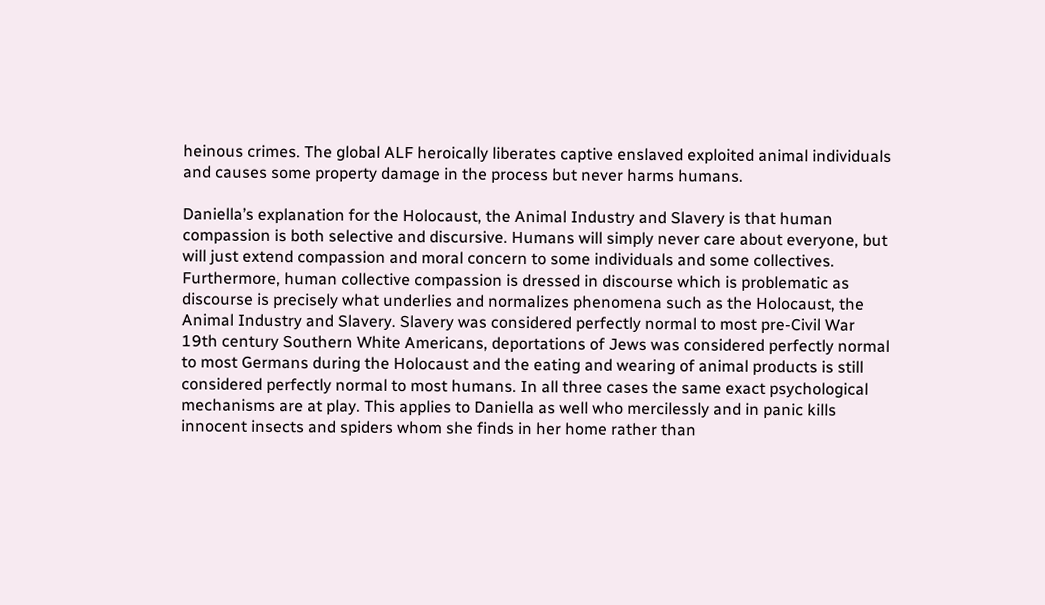heinous crimes. The global ALF heroically liberates captive enslaved exploited animal individuals and causes some property damage in the process but never harms humans.

Daniella’s explanation for the Holocaust, the Animal Industry and Slavery is that human compassion is both selective and discursive. Humans will simply never care about everyone, but will just extend compassion and moral concern to some individuals and some collectives. Furthermore, human collective compassion is dressed in discourse which is problematic as discourse is precisely what underlies and normalizes phenomena such as the Holocaust, the Animal Industry and Slavery. Slavery was considered perfectly normal to most pre-Civil War 19th century Southern White Americans, deportations of Jews was considered perfectly normal to most Germans during the Holocaust and the eating and wearing of animal products is still considered perfectly normal to most humans. In all three cases the same exact psychological mechanisms are at play. This applies to Daniella as well who mercilessly and in panic kills innocent insects and spiders whom she finds in her home rather than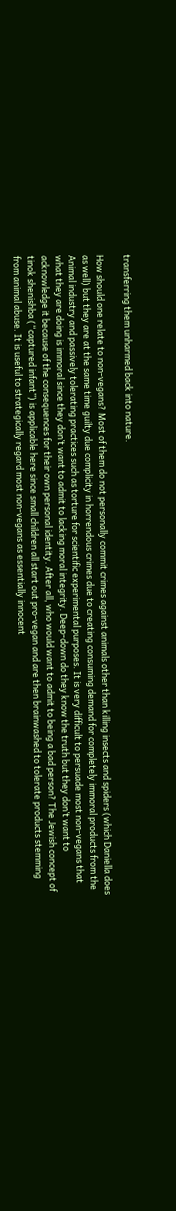transferring them unharmed back into nature.

How should one relate to non-vegans? Most of them do not personally commit crimes against animals other than killing insects and spiders (which Daniella does as well) but they are at the same time guilty due complicity in horrendous crimes due to creating consuming demand for completely immoral products from the Animal industry and passively tolerating practices such as torture for scientific experimental purposes. It is very difficult to persuade most non-vegans that what they are doing is immoral since they don’t want to admit to lacking moral integrity. Deep-down do they know the truth but they don’t want to acknowledge it because of the consequences for their own personal identity. After all, who would want to admit to being a bad person? The Jewish concept of tinok shenishba (“captured infant”) is applicable here since small children all start out pro-vegan and are then brainwashed to tolerate products stemming from animal abuse. It is useful to strategically regard most non-vegans as essentially innocent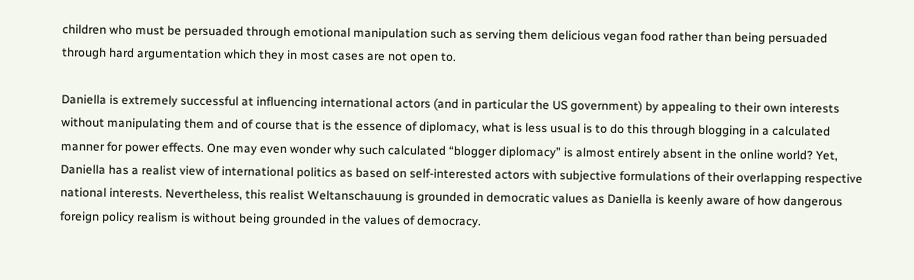children who must be persuaded through emotional manipulation such as serving them delicious vegan food rather than being persuaded through hard argumentation which they in most cases are not open to.

Daniella is extremely successful at influencing international actors (and in particular the US government) by appealing to their own interests without manipulating them and of course that is the essence of diplomacy, what is less usual is to do this through blogging in a calculated manner for power effects. One may even wonder why such calculated “blogger diplomacy” is almost entirely absent in the online world? Yet, Daniella has a realist view of international politics as based on self-interested actors with subjective formulations of their overlapping respective national interests. Nevertheless, this realist Weltanschauung is grounded in democratic values as Daniella is keenly aware of how dangerous foreign policy realism is without being grounded in the values of democracy.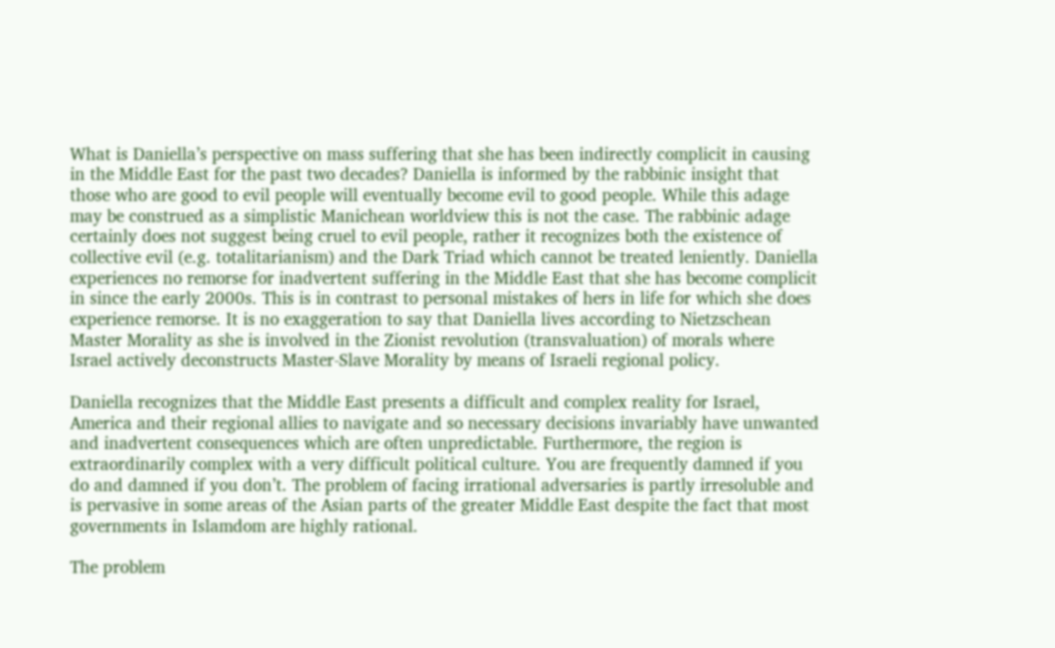What is Daniella’s perspective on mass suffering that she has been indirectly complicit in causing in the Middle East for the past two decades? Daniella is informed by the rabbinic insight that those who are good to evil people will eventually become evil to good people. While this adage may be construed as a simplistic Manichean worldview this is not the case. The rabbinic adage certainly does not suggest being cruel to evil people, rather it recognizes both the existence of collective evil (e.g. totalitarianism) and the Dark Triad which cannot be treated leniently. Daniella experiences no remorse for inadvertent suffering in the Middle East that she has become complicit in since the early 2000s. This is in contrast to personal mistakes of hers in life for which she does experience remorse. It is no exaggeration to say that Daniella lives according to Nietzschean Master Morality as she is involved in the Zionist revolution (transvaluation) of morals where Israel actively deconstructs Master-Slave Morality by means of Israeli regional policy.

Daniella recognizes that the Middle East presents a difficult and complex reality for Israel, America and their regional allies to navigate and so necessary decisions invariably have unwanted and inadvertent consequences which are often unpredictable. Furthermore, the region is extraordinarily complex with a very difficult political culture. You are frequently damned if you do and damned if you don’t. The problem of facing irrational adversaries is partly irresoluble and is pervasive in some areas of the Asian parts of the greater Middle East despite the fact that most governments in Islamdom are highly rational.

The problem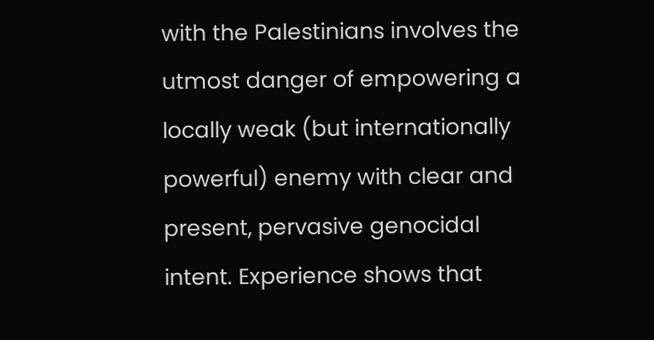with the Palestinians involves the utmost danger of empowering a locally weak (but internationally powerful) enemy with clear and present, pervasive genocidal intent. Experience shows that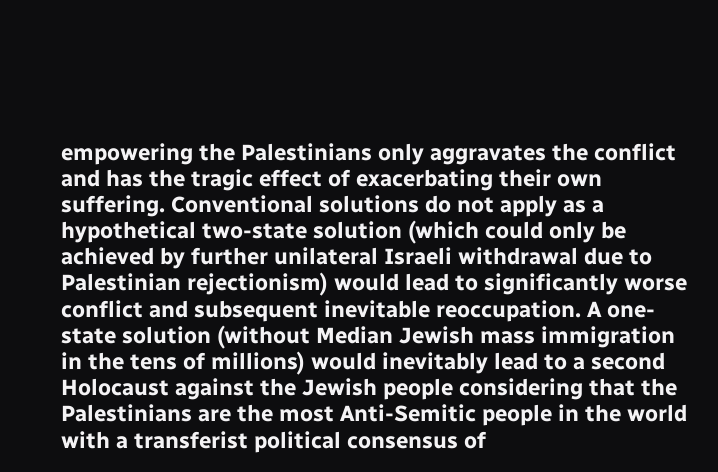empowering the Palestinians only aggravates the conflict and has the tragic effect of exacerbating their own suffering. Conventional solutions do not apply as a hypothetical two-state solution (which could only be achieved by further unilateral Israeli withdrawal due to Palestinian rejectionism) would lead to significantly worse conflict and subsequent inevitable reoccupation. A one-state solution (without Median Jewish mass immigration in the tens of millions) would inevitably lead to a second Holocaust against the Jewish people considering that the Palestinians are the most Anti-Semitic people in the world with a transferist political consensus of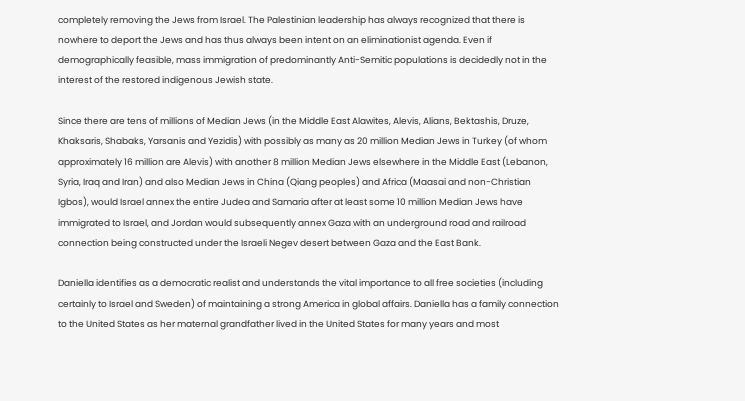completely removing the Jews from Israel. The Palestinian leadership has always recognized that there is nowhere to deport the Jews and has thus always been intent on an eliminationist agenda. Even if demographically feasible, mass immigration of predominantly Anti-Semitic populations is decidedly not in the interest of the restored indigenous Jewish state.

Since there are tens of millions of Median Jews (in the Middle East Alawites, Alevis, Alians, Bektashis, Druze, Khaksaris, Shabaks, Yarsanis and Yezidis) with possibly as many as 20 million Median Jews in Turkey (of whom approximately 16 million are Alevis) with another 8 million Median Jews elsewhere in the Middle East (Lebanon, Syria, Iraq and Iran) and also Median Jews in China (Qiang peoples) and Africa (Maasai and non-Christian Igbos), would Israel annex the entire Judea and Samaria after at least some 10 million Median Jews have immigrated to Israel, and Jordan would subsequently annex Gaza with an underground road and railroad connection being constructed under the Israeli Negev desert between Gaza and the East Bank.

Daniella identifies as a democratic realist and understands the vital importance to all free societies (including certainly to Israel and Sweden) of maintaining a strong America in global affairs. Daniella has a family connection to the United States as her maternal grandfather lived in the United States for many years and most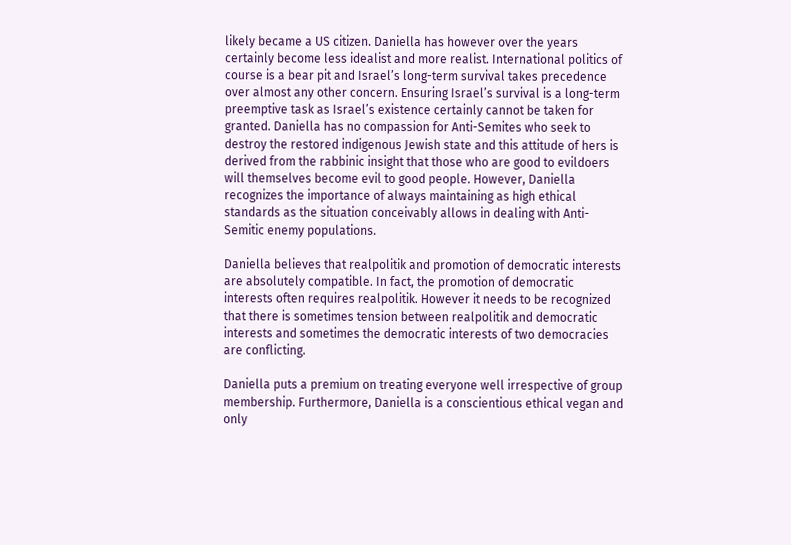likely became a US citizen. Daniella has however over the years certainly become less idealist and more realist. International politics of course is a bear pit and Israel’s long-term survival takes precedence over almost any other concern. Ensuring Israel’s survival is a long-term preemptive task as Israel’s existence certainly cannot be taken for granted. Daniella has no compassion for Anti-Semites who seek to destroy the restored indigenous Jewish state and this attitude of hers is derived from the rabbinic insight that those who are good to evildoers will themselves become evil to good people. However, Daniella recognizes the importance of always maintaining as high ethical standards as the situation conceivably allows in dealing with Anti-Semitic enemy populations.

Daniella believes that realpolitik and promotion of democratic interests are absolutely compatible. In fact, the promotion of democratic interests often requires realpolitik. However it needs to be recognized that there is sometimes tension between realpolitik and democratic interests and sometimes the democratic interests of two democracies are conflicting.

Daniella puts a premium on treating everyone well irrespective of group membership. Furthermore, Daniella is a conscientious ethical vegan and only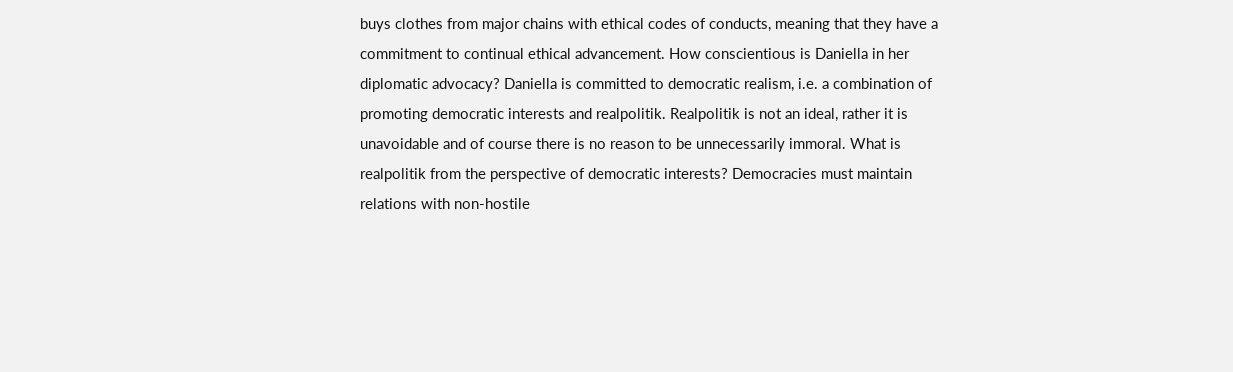buys clothes from major chains with ethical codes of conducts, meaning that they have a commitment to continual ethical advancement. How conscientious is Daniella in her diplomatic advocacy? Daniella is committed to democratic realism, i.e. a combination of promoting democratic interests and realpolitik. Realpolitik is not an ideal, rather it is unavoidable and of course there is no reason to be unnecessarily immoral. What is realpolitik from the perspective of democratic interests? Democracies must maintain relations with non-hostile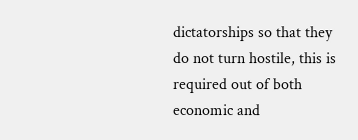dictatorships so that they do not turn hostile, this is required out of both economic and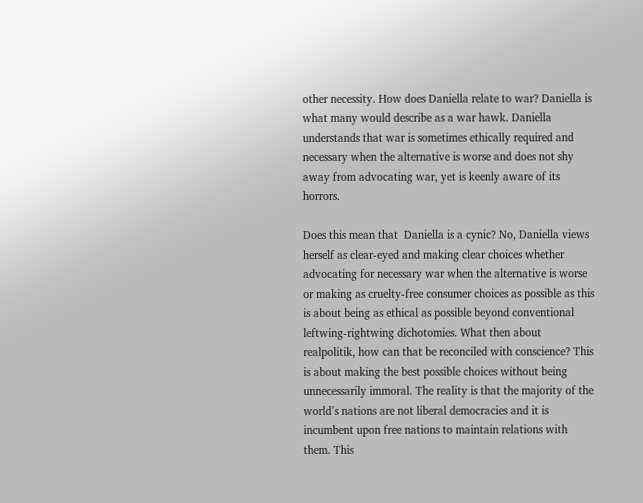other necessity. How does Daniella relate to war? Daniella is what many would describe as a war hawk. Daniella understands that war is sometimes ethically required and necessary when the alternative is worse and does not shy away from advocating war, yet is keenly aware of its horrors.

Does this mean that  Daniella is a cynic? No, Daniella views herself as clear-eyed and making clear choices whether advocating for necessary war when the alternative is worse or making as cruelty-free consumer choices as possible as this is about being as ethical as possible beyond conventional leftwing-rightwing dichotomies. What then about realpolitik, how can that be reconciled with conscience? This is about making the best possible choices without being unnecessarily immoral. The reality is that the majority of the world’s nations are not liberal democracies and it is incumbent upon free nations to maintain relations with them. This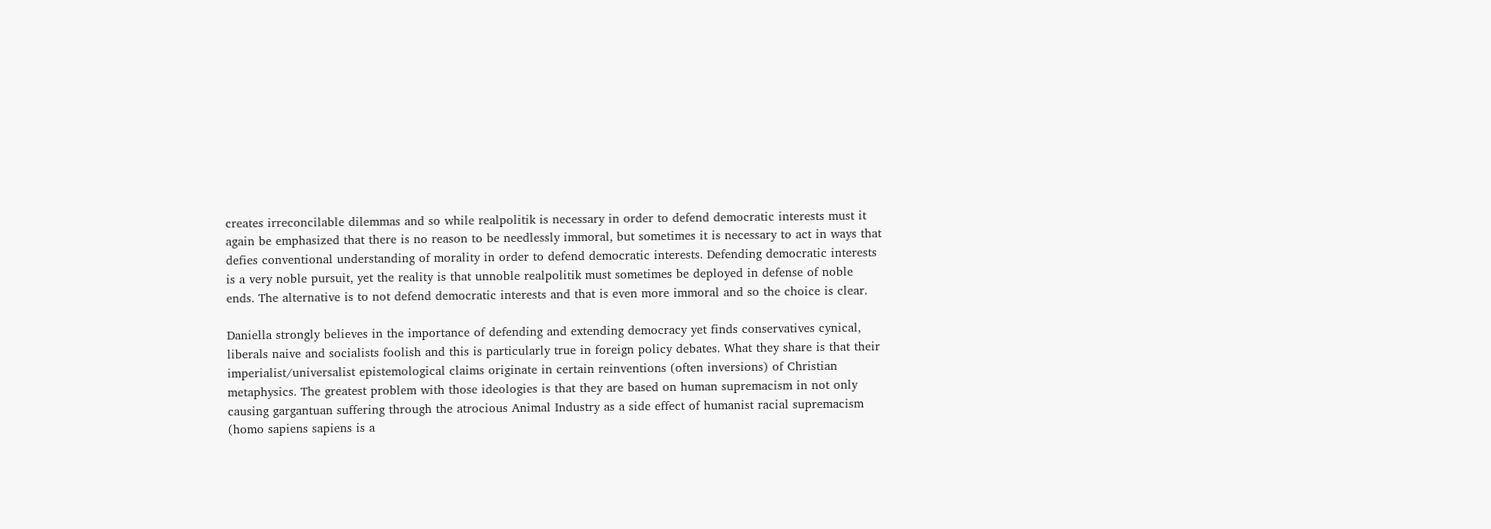creates irreconcilable dilemmas and so while realpolitik is necessary in order to defend democratic interests must it again be emphasized that there is no reason to be needlessly immoral, but sometimes it is necessary to act in ways that defies conventional understanding of morality in order to defend democratic interests. Defending democratic interests is a very noble pursuit, yet the reality is that unnoble realpolitik must sometimes be deployed in defense of noble ends. The alternative is to not defend democratic interests and that is even more immoral and so the choice is clear.

Daniella strongly believes in the importance of defending and extending democracy yet finds conservatives cynical, liberals naive and socialists foolish and this is particularly true in foreign policy debates. What they share is that their imperialist/universalist epistemological claims originate in certain reinventions (often inversions) of Christian metaphysics. The greatest problem with those ideologies is that they are based on human supremacism in not only causing gargantuan suffering through the atrocious Animal Industry as a side effect of humanist racial supremacism (homo sapiens sapiens is a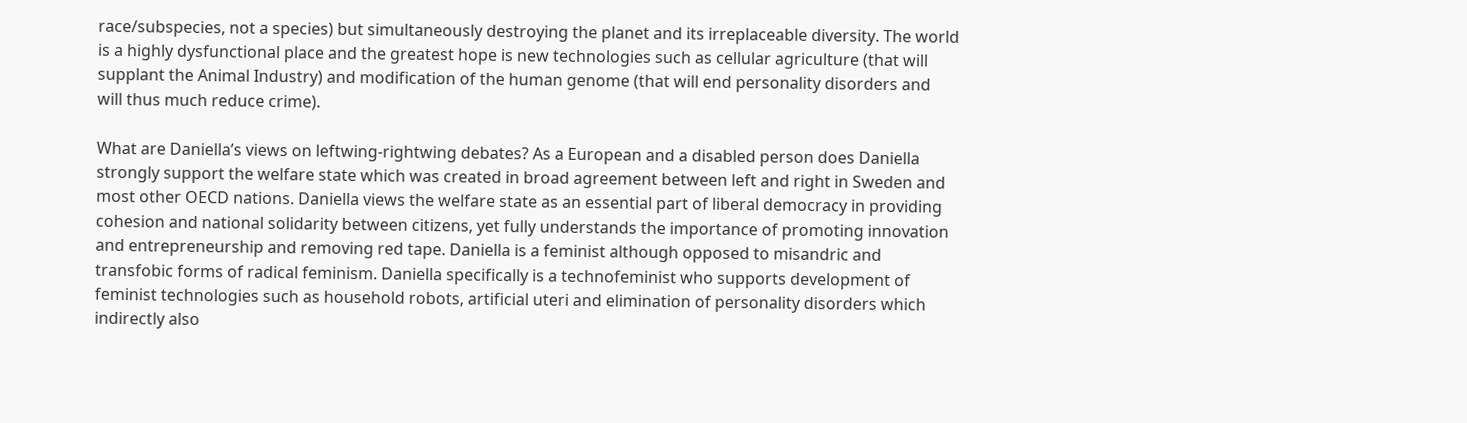race/subspecies, not a species) but simultaneously destroying the planet and its irreplaceable diversity. The world is a highly dysfunctional place and the greatest hope is new technologies such as cellular agriculture (that will supplant the Animal Industry) and modification of the human genome (that will end personality disorders and will thus much reduce crime).

What are Daniella’s views on leftwing-rightwing debates? As a European and a disabled person does Daniella strongly support the welfare state which was created in broad agreement between left and right in Sweden and most other OECD nations. Daniella views the welfare state as an essential part of liberal democracy in providing cohesion and national solidarity between citizens, yet fully understands the importance of promoting innovation and entrepreneurship and removing red tape. Daniella is a feminist although opposed to misandric and transfobic forms of radical feminism. Daniella specifically is a technofeminist who supports development of feminist technologies such as household robots, artificial uteri and elimination of personality disorders which indirectly also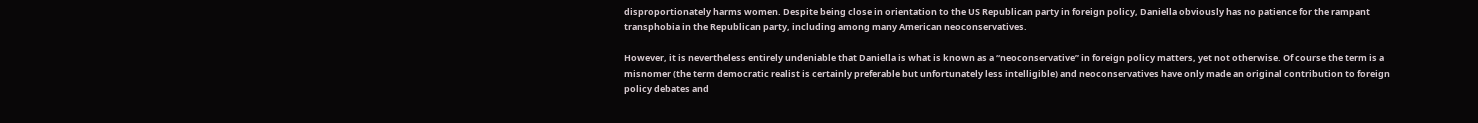disproportionately harms women. Despite being close in orientation to the US Republican party in foreign policy, Daniella obviously has no patience for the rampant transphobia in the Republican party, including among many American neoconservatives.

However, it is nevertheless entirely undeniable that Daniella is what is known as a “neoconservative” in foreign policy matters, yet not otherwise. Of course the term is a misnomer (the term democratic realist is certainly preferable but unfortunately less intelligible) and neoconservatives have only made an original contribution to foreign policy debates and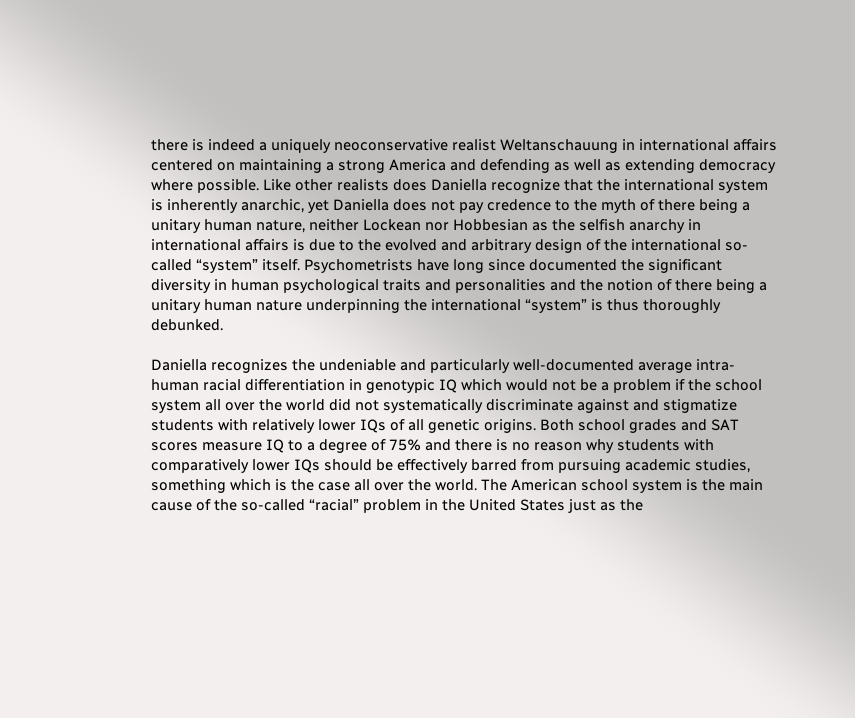there is indeed a uniquely neoconservative realist Weltanschauung in international affairs centered on maintaining a strong America and defending as well as extending democracy where possible. Like other realists does Daniella recognize that the international system is inherently anarchic, yet Daniella does not pay credence to the myth of there being a unitary human nature, neither Lockean nor Hobbesian as the selfish anarchy in international affairs is due to the evolved and arbitrary design of the international so-called “system” itself. Psychometrists have long since documented the significant diversity in human psychological traits and personalities and the notion of there being a unitary human nature underpinning the international “system” is thus thoroughly debunked.

Daniella recognizes the undeniable and particularly well-documented average intra-human racial differentiation in genotypic IQ which would not be a problem if the school system all over the world did not systematically discriminate against and stigmatize students with relatively lower IQs of all genetic origins. Both school grades and SAT scores measure IQ to a degree of 75% and there is no reason why students with comparatively lower IQs should be effectively barred from pursuing academic studies, something which is the case all over the world. The American school system is the main cause of the so-called “racial” problem in the United States just as the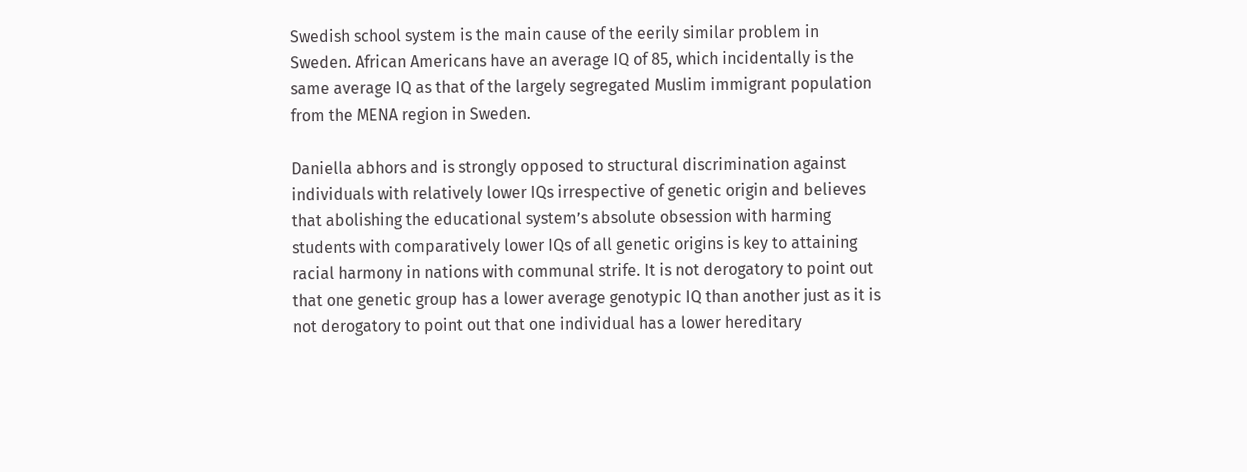Swedish school system is the main cause of the eerily similar problem in Sweden. African Americans have an average IQ of 85, which incidentally is the same average IQ as that of the largely segregated Muslim immigrant population from the MENA region in Sweden.

Daniella abhors and is strongly opposed to structural discrimination against individuals with relatively lower IQs irrespective of genetic origin and believes that abolishing the educational system’s absolute obsession with harming students with comparatively lower IQs of all genetic origins is key to attaining racial harmony in nations with communal strife. It is not derogatory to point out that one genetic group has a lower average genotypic IQ than another just as it is not derogatory to point out that one individual has a lower hereditary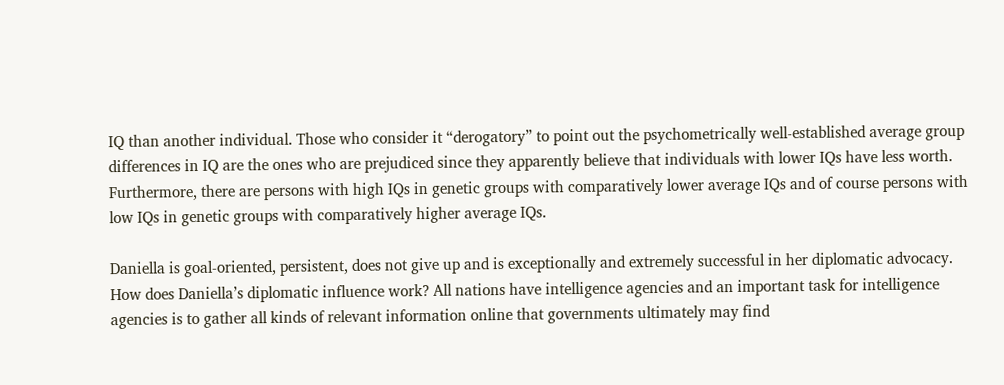IQ than another individual. Those who consider it “derogatory” to point out the psychometrically well-established average group differences in IQ are the ones who are prejudiced since they apparently believe that individuals with lower IQs have less worth. Furthermore, there are persons with high IQs in genetic groups with comparatively lower average IQs and of course persons with low IQs in genetic groups with comparatively higher average IQs.

Daniella is goal-oriented, persistent, does not give up and is exceptionally and extremely successful in her diplomatic advocacy. How does Daniella’s diplomatic influence work? All nations have intelligence agencies and an important task for intelligence agencies is to gather all kinds of relevant information online that governments ultimately may find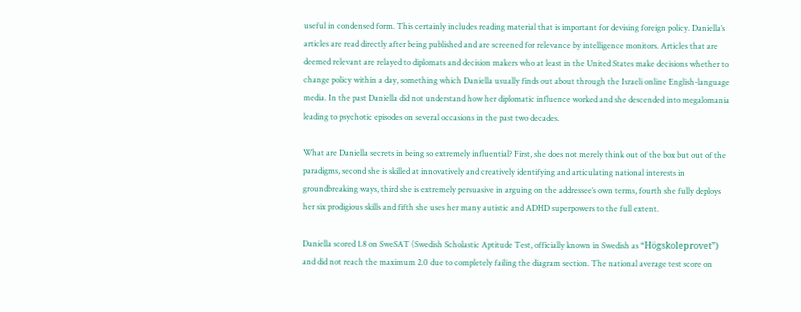useful in condensed form. This certainly includes reading material that is important for devising foreign policy. Daniella’s articles are read directly after being published and are screened for relevance by intelligence monitors. Articles that are deemed relevant are relayed to diplomats and decision makers who at least in the United States make decisions whether to change policy within a day, something which Daniella usually finds out about through the Israeli online English-language media. In the past Daniella did not understand how her diplomatic influence worked and she descended into megalomania leading to psychotic episodes on several occasions in the past two decades.

What are Daniella secrets in being so extremely influential? First, she does not merely think out of the box but out of the paradigms, second she is skilled at innovatively and creatively identifying and articulating national interests in groundbreaking ways, third she is extremely persuasive in arguing on the addressee’s own terms, fourth she fully deploys her six prodigious skills and fifth she uses her many autistic and ADHD superpowers to the full extent.

Daniella scored 1.8 on SweSAT (Swedish Scholastic Aptitude Test, officially known in Swedish as “Högskoleprovet”) and did not reach the maximum 2.0 due to completely failing the diagram section. The national average test score on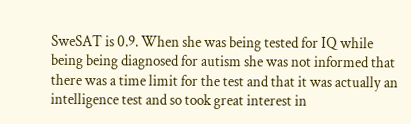SweSAT is 0.9. When she was being tested for IQ while being being diagnosed for autism she was not informed that there was a time limit for the test and that it was actually an intelligence test and so took great interest in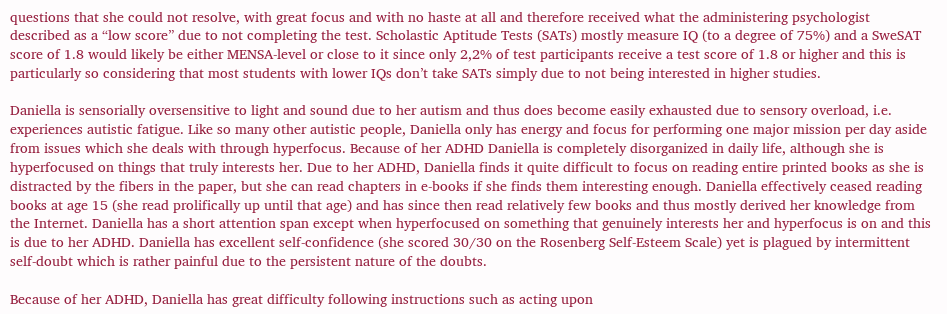questions that she could not resolve, with great focus and with no haste at all and therefore received what the administering psychologist described as a “low score” due to not completing the test. Scholastic Aptitude Tests (SATs) mostly measure IQ (to a degree of 75%) and a SweSAT score of 1.8 would likely be either MENSA-level or close to it since only 2,2% of test participants receive a test score of 1.8 or higher and this is particularly so considering that most students with lower IQs don’t take SATs simply due to not being interested in higher studies.

Daniella is sensorially oversensitive to light and sound due to her autism and thus does become easily exhausted due to sensory overload, i.e. experiences autistic fatigue. Like so many other autistic people, Daniella only has energy and focus for performing one major mission per day aside from issues which she deals with through hyperfocus. Because of her ADHD Daniella is completely disorganized in daily life, although she is hyperfocused on things that truly interests her. Due to her ADHD, Daniella finds it quite difficult to focus on reading entire printed books as she is distracted by the fibers in the paper, but she can read chapters in e-books if she finds them interesting enough. Daniella effectively ceased reading books at age 15 (she read prolifically up until that age) and has since then read relatively few books and thus mostly derived her knowledge from the Internet. Daniella has a short attention span except when hyperfocused on something that genuinely interests her and hyperfocus is on and this is due to her ADHD. Daniella has excellent self-confidence (she scored 30/30 on the Rosenberg Self-Esteem Scale) yet is plagued by intermittent self-doubt which is rather painful due to the persistent nature of the doubts.

Because of her ADHD, Daniella has great difficulty following instructions such as acting upon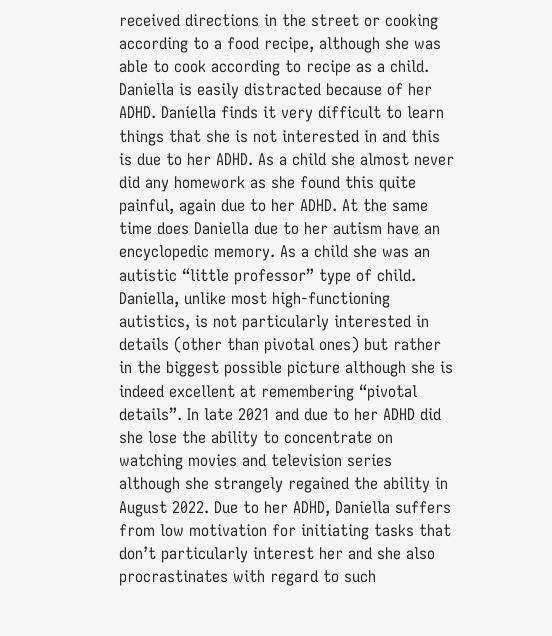received directions in the street or cooking according to a food recipe, although she was able to cook according to recipe as a child. Daniella is easily distracted because of her ADHD. Daniella finds it very difficult to learn things that she is not interested in and this is due to her ADHD. As a child she almost never did any homework as she found this quite painful, again due to her ADHD. At the same time does Daniella due to her autism have an encyclopedic memory. As a child she was an autistic “little professor” type of child. Daniella, unlike most high-functioning autistics, is not particularly interested in details (other than pivotal ones) but rather in the biggest possible picture although she is indeed excellent at remembering “pivotal details”. In late 2021 and due to her ADHD did she lose the ability to concentrate on watching movies and television series although she strangely regained the ability in August 2022. Due to her ADHD, Daniella suffers from low motivation for initiating tasks that don’t particularly interest her and she also procrastinates with regard to such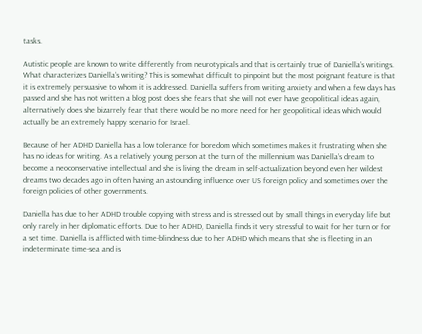tasks.

Autistic people are known to write differently from neurotypicals and that is certainly true of Daniella’s writings. What characterizes Daniella’s writing? This is somewhat difficult to pinpoint but the most poignant feature is that it is extremely persuasive to whom it is addressed. Daniella suffers from writing anxiety and when a few days has passed and she has not written a blog post does she fears that she will not ever have geopolitical ideas again, alternatively does she bizarrely fear that there would be no more need for her geopolitical ideas which would actually be an extremely happy scenario for Israel.

Because of her ADHD Daniella has a low tolerance for boredom which sometimes makes it frustrating when she has no ideas for writing. As a relatively young person at the turn of the millennium was Daniella’s dream to become a neoconservative intellectual and she is living the dream in self-actualization beyond even her wildest dreams two decades ago in often having an astounding influence over US foreign policy and sometimes over the foreign policies of other governments.

Daniella has due to her ADHD trouble copying with stress and is stressed out by small things in everyday life but only rarely in her diplomatic efforts. Due to her ADHD, Daniella finds it very stressful to wait for her turn or for a set time. Daniella is afflicted with time-blindness due to her ADHD which means that she is fleeting in an indeterminate time-sea and is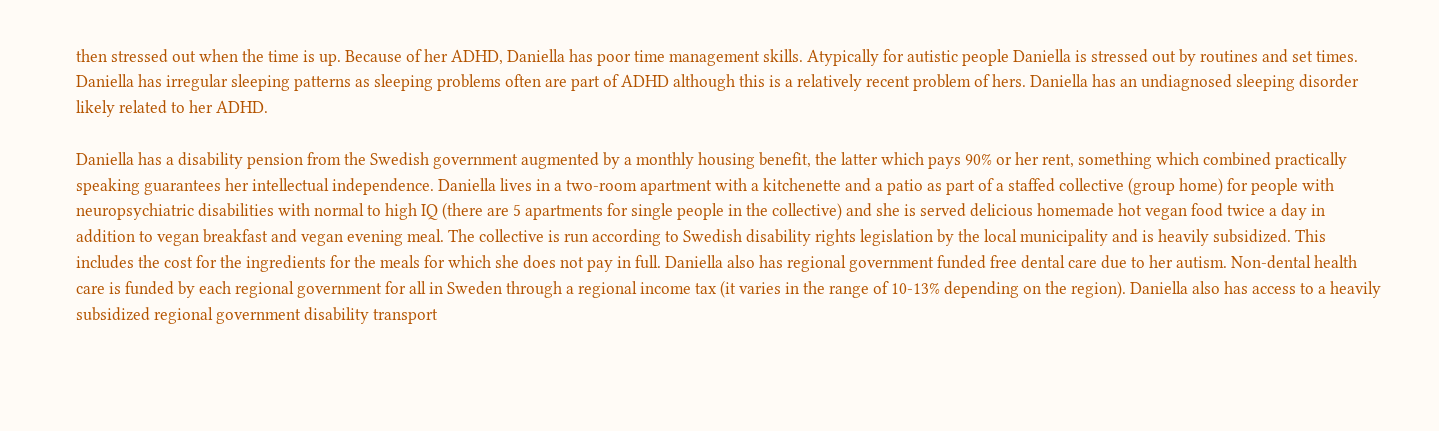then stressed out when the time is up. Because of her ADHD, Daniella has poor time management skills. Atypically for autistic people Daniella is stressed out by routines and set times. Daniella has irregular sleeping patterns as sleeping problems often are part of ADHD although this is a relatively recent problem of hers. Daniella has an undiagnosed sleeping disorder likely related to her ADHD.

Daniella has a disability pension from the Swedish government augmented by a monthly housing benefit, the latter which pays 90% or her rent, something which combined practically speaking guarantees her intellectual independence. Daniella lives in a two-room apartment with a kitchenette and a patio as part of a staffed collective (group home) for people with neuropsychiatric disabilities with normal to high IQ (there are 5 apartments for single people in the collective) and she is served delicious homemade hot vegan food twice a day in addition to vegan breakfast and vegan evening meal. The collective is run according to Swedish disability rights legislation by the local municipality and is heavily subsidized. This includes the cost for the ingredients for the meals for which she does not pay in full. Daniella also has regional government funded free dental care due to her autism. Non-dental health care is funded by each regional government for all in Sweden through a regional income tax (it varies in the range of 10-13% depending on the region). Daniella also has access to a heavily subsidized regional government disability transport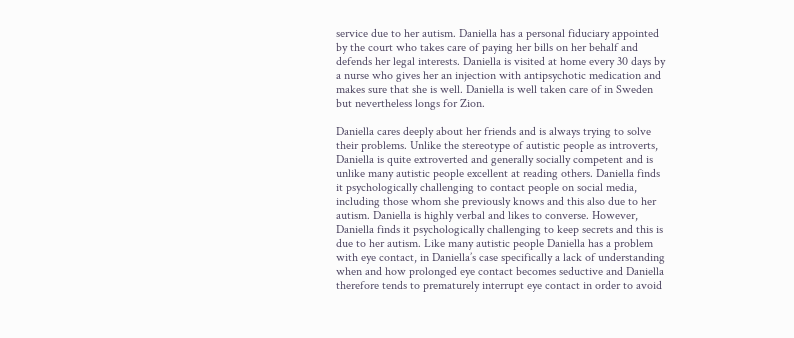service due to her autism. Daniella has a personal fiduciary appointed by the court who takes care of paying her bills on her behalf and defends her legal interests. Daniella is visited at home every 30 days by a nurse who gives her an injection with antipsychotic medication and makes sure that she is well. Daniella is well taken care of in Sweden but nevertheless longs for Zion.

Daniella cares deeply about her friends and is always trying to solve their problems. Unlike the stereotype of autistic people as introverts, Daniella is quite extroverted and generally socially competent and is unlike many autistic people excellent at reading others. Daniella finds it psychologically challenging to contact people on social media, including those whom she previously knows and this also due to her autism. Daniella is highly verbal and likes to converse. However, Daniella finds it psychologically challenging to keep secrets and this is due to her autism. Like many autistic people Daniella has a problem with eye contact, in Daniella’s case specifically a lack of understanding when and how prolonged eye contact becomes seductive and Daniella therefore tends to prematurely interrupt eye contact in order to avoid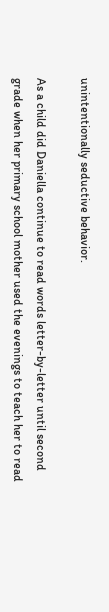unintentionally seductive behavior.

As a child did Daniella continue to read words letter-by-letter until second grade when her primary school mother used the evenings to teach her to read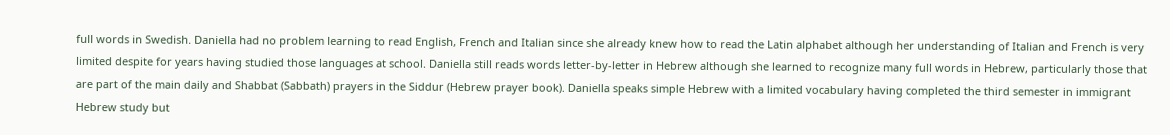full words in Swedish. Daniella had no problem learning to read English, French and Italian since she already knew how to read the Latin alphabet although her understanding of Italian and French is very limited despite for years having studied those languages at school. Daniella still reads words letter-by-letter in Hebrew although she learned to recognize many full words in Hebrew, particularly those that are part of the main daily and Shabbat (Sabbath) prayers in the Siddur (Hebrew prayer book). Daniella speaks simple Hebrew with a limited vocabulary having completed the third semester in immigrant Hebrew study but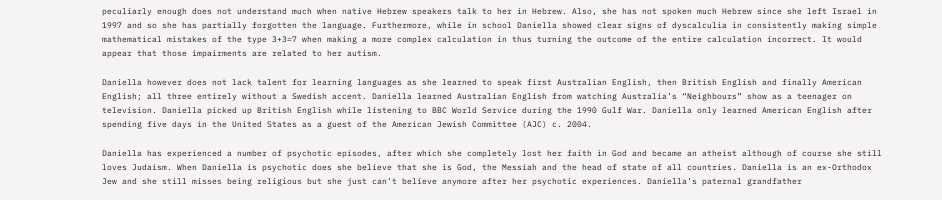peculiarly enough does not understand much when native Hebrew speakers talk to her in Hebrew. Also, she has not spoken much Hebrew since she left Israel in 1997 and so she has partially forgotten the language. Furthermore, while in school Daniella showed clear signs of dyscalculia in consistently making simple mathematical mistakes of the type 3+3=7 when making a more complex calculation in thus turning the outcome of the entire calculation incorrect. It would appear that those impairments are related to her autism.

Daniella however does not lack talent for learning languages as she learned to speak first Australian English, then British English and finally American English; all three entirely without a Swedish accent. Daniella learned Australian English from watching Australia’s “Neighbours” show as a teenager on television. Daniella picked up British English while listening to BBC World Service during the 1990 Gulf War. Daniella only learned American English after spending five days in the United States as a guest of the American Jewish Committee (AJC) c. 2004.

Daniella has experienced a number of psychotic episodes, after which she completely lost her faith in God and became an atheist although of course she still loves Judaism. When Daniella is psychotic does she believe that she is God, the Messiah and the head of state of all countries. Daniella is an ex-Orthodox Jew and she still misses being religious but she just can’t believe anymore after her psychotic experiences. Daniella’s paternal grandfather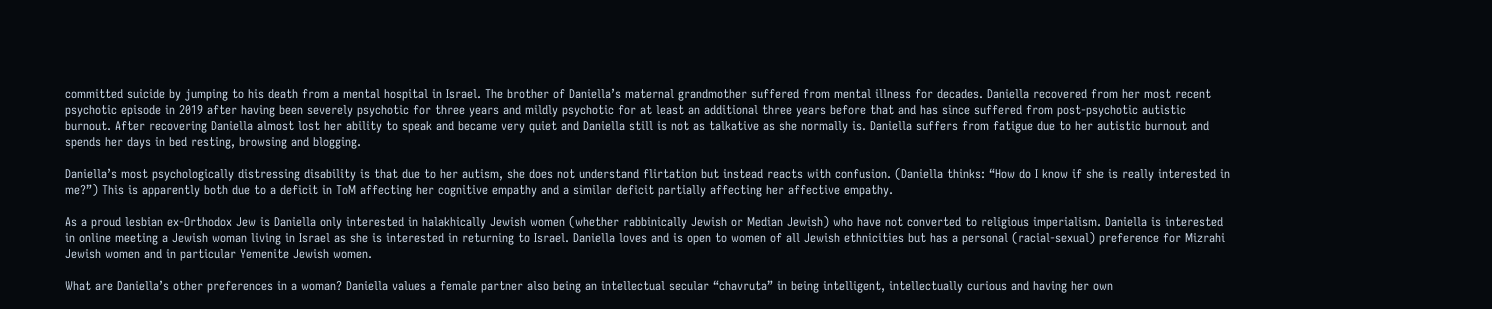committed suicide by jumping to his death from a mental hospital in Israel. The brother of Daniella’s maternal grandmother suffered from mental illness for decades. Daniella recovered from her most recent psychotic episode in 2019 after having been severely psychotic for three years and mildly psychotic for at least an additional three years before that and has since suffered from post-psychotic autistic burnout. After recovering Daniella almost lost her ability to speak and became very quiet and Daniella still is not as talkative as she normally is. Daniella suffers from fatigue due to her autistic burnout and spends her days in bed resting, browsing and blogging.

Daniella’s most psychologically distressing disability is that due to her autism, she does not understand flirtation but instead reacts with confusion. (Daniella thinks: “How do I know if she is really interested in me?”) This is apparently both due to a deficit in ToM affecting her cognitive empathy and a similar deficit partially affecting her affective empathy.

As a proud lesbian ex-Orthodox Jew is Daniella only interested in halakhically Jewish women (whether rabbinically Jewish or Median Jewish) who have not converted to religious imperialism. Daniella is interested in online meeting a Jewish woman living in Israel as she is interested in returning to Israel. Daniella loves and is open to women of all Jewish ethnicities but has a personal (racial-sexual) preference for Mizrahi Jewish women and in particular Yemenite Jewish women.

What are Daniella’s other preferences in a woman? Daniella values a female partner also being an intellectual secular “chavruta” in being intelligent, intellectually curious and having her own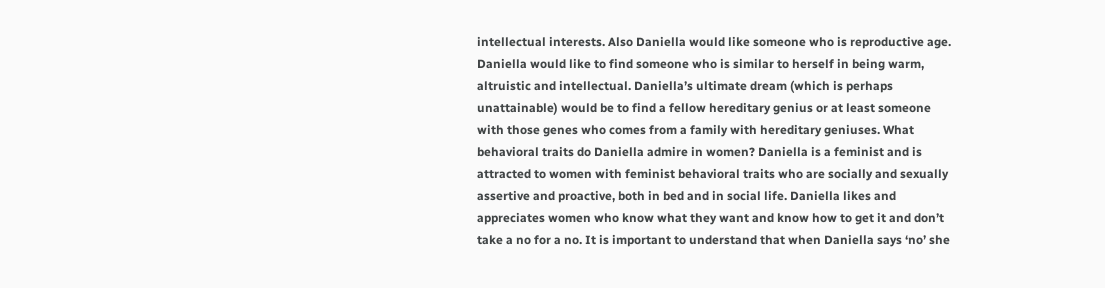intellectual interests. Also Daniella would like someone who is reproductive age. Daniella would like to find someone who is similar to herself in being warm, altruistic and intellectual. Daniella’s ultimate dream (which is perhaps unattainable) would be to find a fellow hereditary genius or at least someone with those genes who comes from a family with hereditary geniuses. What behavioral traits do Daniella admire in women? Daniella is a feminist and is attracted to women with feminist behavioral traits who are socially and sexually assertive and proactive, both in bed and in social life. Daniella likes and appreciates women who know what they want and know how to get it and don’t take a no for a no. It is important to understand that when Daniella says ‘no’ she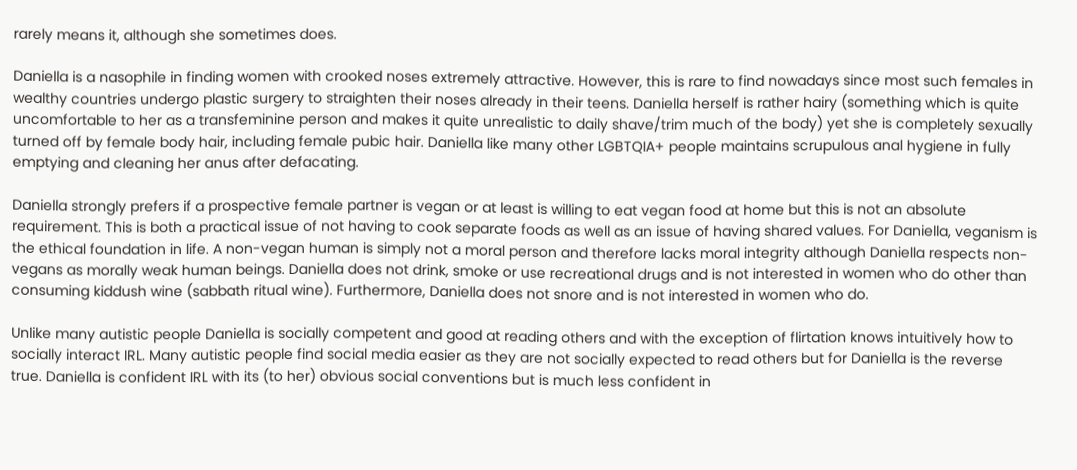rarely means it, although she sometimes does.

Daniella is a nasophile in finding women with crooked noses extremely attractive. However, this is rare to find nowadays since most such females in wealthy countries undergo plastic surgery to straighten their noses already in their teens. Daniella herself is rather hairy (something which is quite uncomfortable to her as a transfeminine person and makes it quite unrealistic to daily shave/trim much of the body) yet she is completely sexually turned off by female body hair, including female pubic hair. Daniella like many other LGBTQIA+ people maintains scrupulous anal hygiene in fully emptying and cleaning her anus after defacating.

Daniella strongly prefers if a prospective female partner is vegan or at least is willing to eat vegan food at home but this is not an absolute requirement. This is both a practical issue of not having to cook separate foods as well as an issue of having shared values. For Daniella, veganism is the ethical foundation in life. A non-vegan human is simply not a moral person and therefore lacks moral integrity although Daniella respects non-vegans as morally weak human beings. Daniella does not drink, smoke or use recreational drugs and is not interested in women who do other than consuming kiddush wine (sabbath ritual wine). Furthermore, Daniella does not snore and is not interested in women who do.

Unlike many autistic people Daniella is socially competent and good at reading others and with the exception of flirtation knows intuitively how to socially interact IRL. Many autistic people find social media easier as they are not socially expected to read others but for Daniella is the reverse true. Daniella is confident IRL with its (to her) obvious social conventions but is much less confident in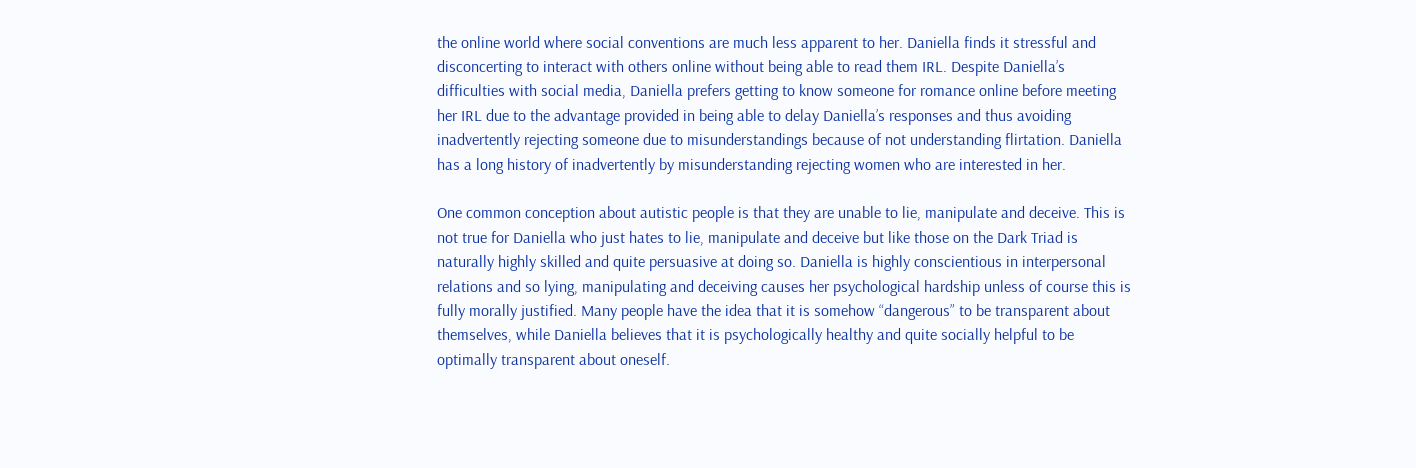the online world where social conventions are much less apparent to her. Daniella finds it stressful and disconcerting to interact with others online without being able to read them IRL. Despite Daniella’s difficulties with social media, Daniella prefers getting to know someone for romance online before meeting her IRL due to the advantage provided in being able to delay Daniella’s responses and thus avoiding inadvertently rejecting someone due to misunderstandings because of not understanding flirtation. Daniella has a long history of inadvertently by misunderstanding rejecting women who are interested in her.

One common conception about autistic people is that they are unable to lie, manipulate and deceive. This is not true for Daniella who just hates to lie, manipulate and deceive but like those on the Dark Triad is naturally highly skilled and quite persuasive at doing so. Daniella is highly conscientious in interpersonal relations and so lying, manipulating and deceiving causes her psychological hardship unless of course this is fully morally justified. Many people have the idea that it is somehow “dangerous” to be transparent about themselves, while Daniella believes that it is psychologically healthy and quite socially helpful to be optimally transparent about oneself.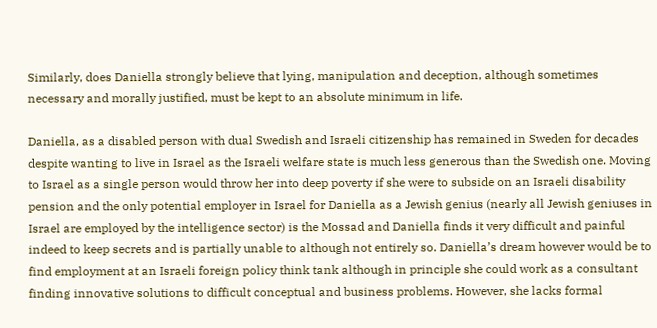Similarly, does Daniella strongly believe that lying, manipulation and deception, although sometimes necessary and morally justified, must be kept to an absolute minimum in life.

Daniella, as a disabled person with dual Swedish and Israeli citizenship has remained in Sweden for decades despite wanting to live in Israel as the Israeli welfare state is much less generous than the Swedish one. Moving to Israel as a single person would throw her into deep poverty if she were to subside on an Israeli disability pension and the only potential employer in Israel for Daniella as a Jewish genius (nearly all Jewish geniuses in Israel are employed by the intelligence sector) is the Mossad and Daniella finds it very difficult and painful indeed to keep secrets and is partially unable to although not entirely so. Daniella’s dream however would be to find employment at an Israeli foreign policy think tank although in principle she could work as a consultant finding innovative solutions to difficult conceptual and business problems. However, she lacks formal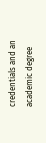credentials and an academic degree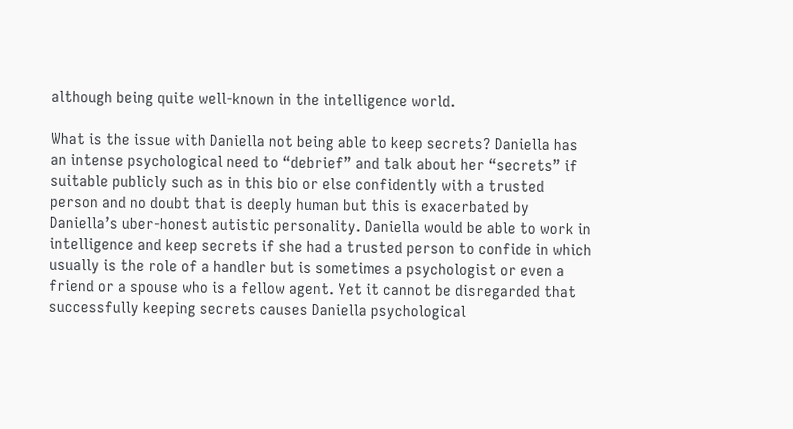although being quite well-known in the intelligence world.

What is the issue with Daniella not being able to keep secrets? Daniella has an intense psychological need to “debrief” and talk about her “secrets” if suitable publicly such as in this bio or else confidently with a trusted person and no doubt that is deeply human but this is exacerbated by Daniella’s uber-honest autistic personality. Daniella would be able to work in intelligence and keep secrets if she had a trusted person to confide in which usually is the role of a handler but is sometimes a psychologist or even a friend or a spouse who is a fellow agent. Yet it cannot be disregarded that successfully keeping secrets causes Daniella psychological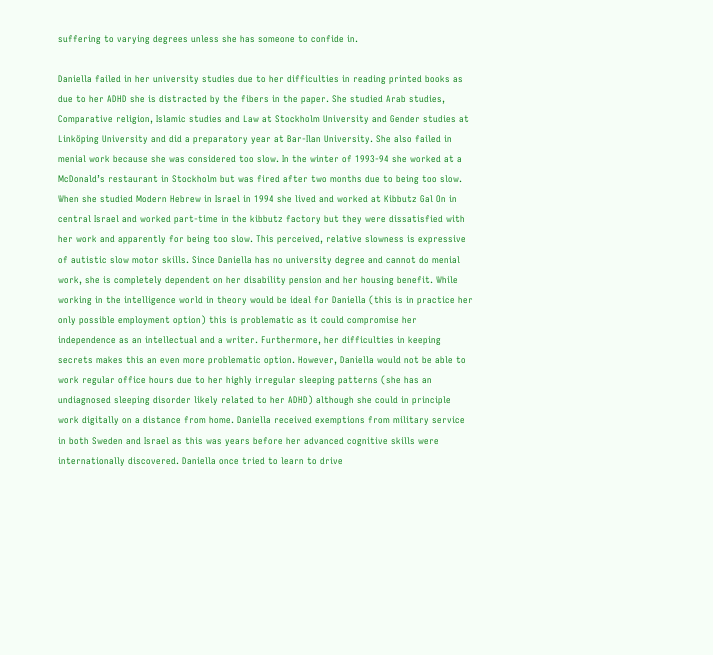suffering to varying degrees unless she has someone to confide in.

Daniella failed in her university studies due to her difficulties in reading printed books as due to her ADHD she is distracted by the fibers in the paper. She studied Arab studies, Comparative religion, Islamic studies and Law at Stockholm University and Gender studies at Linköping University and did a preparatory year at Bar-Ilan University. She also failed in menial work because she was considered too slow. In the winter of 1993-94 she worked at a McDonald’s restaurant in Stockholm but was fired after two months due to being too slow. When she studied Modern Hebrew in Israel in 1994 she lived and worked at Kibbutz Gal On in central Israel and worked part-time in the kibbutz factory but they were dissatisfied with her work and apparently for being too slow. This perceived, relative slowness is expressive of autistic slow motor skills. Since Daniella has no university degree and cannot do menial work, she is completely dependent on her disability pension and her housing benefit. While working in the intelligence world in theory would be ideal for Daniella (this is in practice her only possible employment option) this is problematic as it could compromise her independence as an intellectual and a writer. Furthermore, her difficulties in keeping secrets makes this an even more problematic option. However, Daniella would not be able to work regular office hours due to her highly irregular sleeping patterns (she has an undiagnosed sleeping disorder likely related to her ADHD) although she could in principle work digitally on a distance from home. Daniella received exemptions from military service in both Sweden and Israel as this was years before her advanced cognitive skills were internationally discovered. Daniella once tried to learn to drive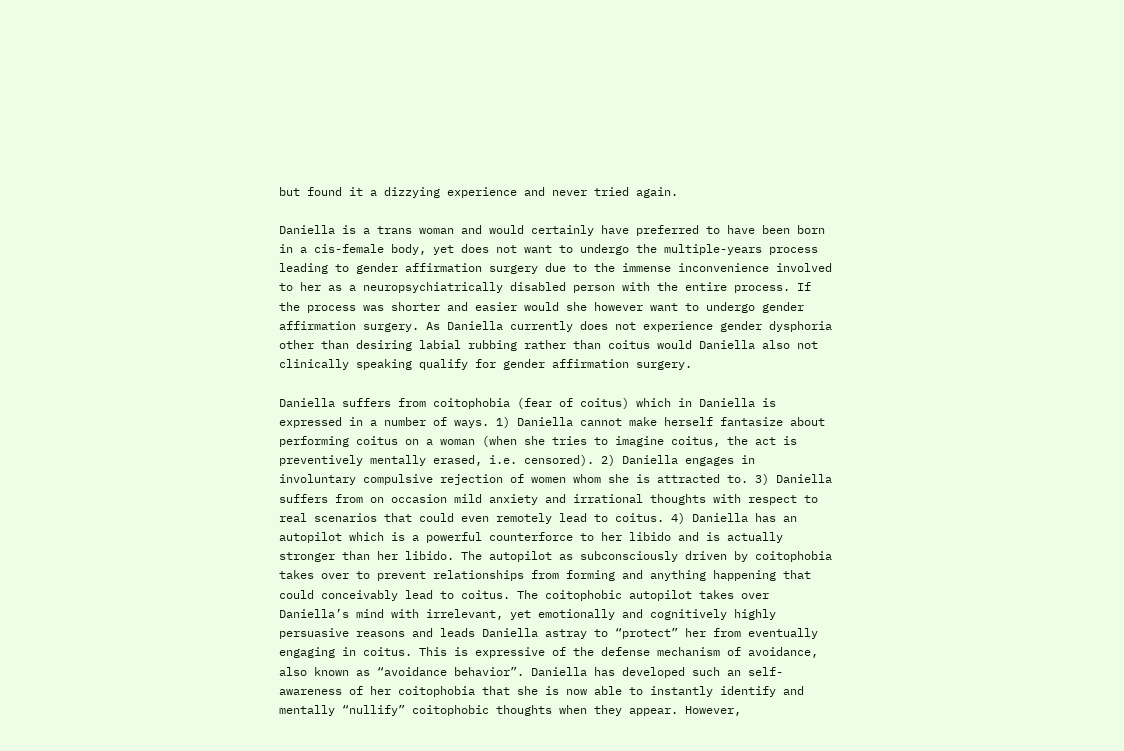but found it a dizzying experience and never tried again.

Daniella is a trans woman and would certainly have preferred to have been born in a cis-female body, yet does not want to undergo the multiple-years process leading to gender affirmation surgery due to the immense inconvenience involved to her as a neuropsychiatrically disabled person with the entire process. If the process was shorter and easier would she however want to undergo gender affirmation surgery. As Daniella currently does not experience gender dysphoria other than desiring labial rubbing rather than coitus would Daniella also not clinically speaking qualify for gender affirmation surgery.

Daniella suffers from coitophobia (fear of coitus) which in Daniella is expressed in a number of ways. 1) Daniella cannot make herself fantasize about performing coitus on a woman (when she tries to imagine coitus, the act is preventively mentally erased, i.e. censored). 2) Daniella engages in involuntary compulsive rejection of women whom she is attracted to. 3) Daniella suffers from on occasion mild anxiety and irrational thoughts with respect to real scenarios that could even remotely lead to coitus. 4) Daniella has an autopilot which is a powerful counterforce to her libido and is actually stronger than her libido. The autopilot as subconsciously driven by coitophobia takes over to prevent relationships from forming and anything happening that could conceivably lead to coitus. The coitophobic autopilot takes over Daniella’s mind with irrelevant, yet emotionally and cognitively highly persuasive reasons and leads Daniella astray to “protect” her from eventually engaging in coitus. This is expressive of the defense mechanism of avoidance, also known as “avoidance behavior”. Daniella has developed such an self-awareness of her coitophobia that she is now able to instantly identify and mentally “nullify” coitophobic thoughts when they appear. However,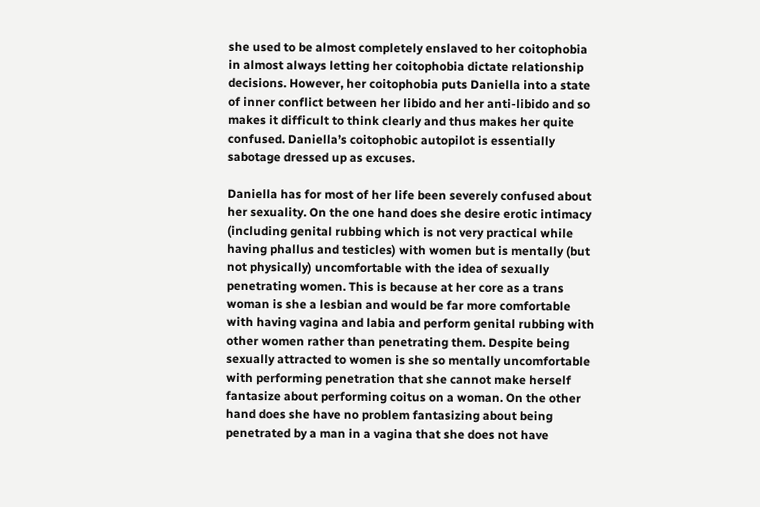she used to be almost completely enslaved to her coitophobia in almost always letting her coitophobia dictate relationship decisions. However, her coitophobia puts Daniella into a state of inner conflict between her libido and her anti-libido and so makes it difficult to think clearly and thus makes her quite confused. Daniella’s coitophobic autopilot is essentially sabotage dressed up as excuses.

Daniella has for most of her life been severely confused about her sexuality. On the one hand does she desire erotic intimacy (including genital rubbing which is not very practical while having phallus and testicles) with women but is mentally (but not physically) uncomfortable with the idea of sexually penetrating women. This is because at her core as a trans woman is she a lesbian and would be far more comfortable with having vagina and labia and perform genital rubbing with other women rather than penetrating them. Despite being sexually attracted to women is she so mentally uncomfortable with performing penetration that she cannot make herself fantasize about performing coitus on a woman. On the other hand does she have no problem fantasizing about being penetrated by a man in a vagina that she does not have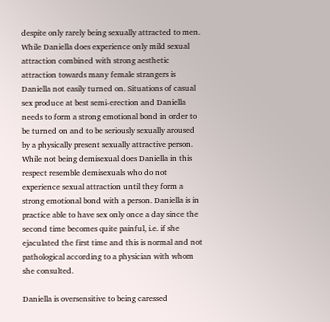despite only rarely being sexually attracted to men. While Daniella does experience only mild sexual attraction combined with strong aesthetic attraction towards many female strangers is Daniella not easily turned on. Situations of casual sex produce at best semi-erection and Daniella needs to form a strong emotional bond in order to be turned on and to be seriously sexually aroused by a physically present sexually attractive person. While not being demisexual does Daniella in this respect resemble demisexuals who do not experience sexual attraction until they form a strong emotional bond with a person. Daniella is in practice able to have sex only once a day since the second time becomes quite painful, i.e. if she ejaculated the first time and this is normal and not pathological according to a physician with whom she consulted.

Daniella is oversensitive to being caressed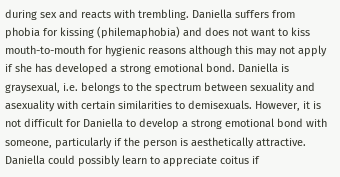during sex and reacts with trembling. Daniella suffers from phobia for kissing (philemaphobia) and does not want to kiss mouth-to-mouth for hygienic reasons although this may not apply if she has developed a strong emotional bond. Daniella is graysexual, i.e. belongs to the spectrum between sexuality and asexuality with certain similarities to demisexuals. However, it is not difficult for Daniella to develop a strong emotional bond with someone, particularly if the person is aesthetically attractive. Daniella could possibly learn to appreciate coitus if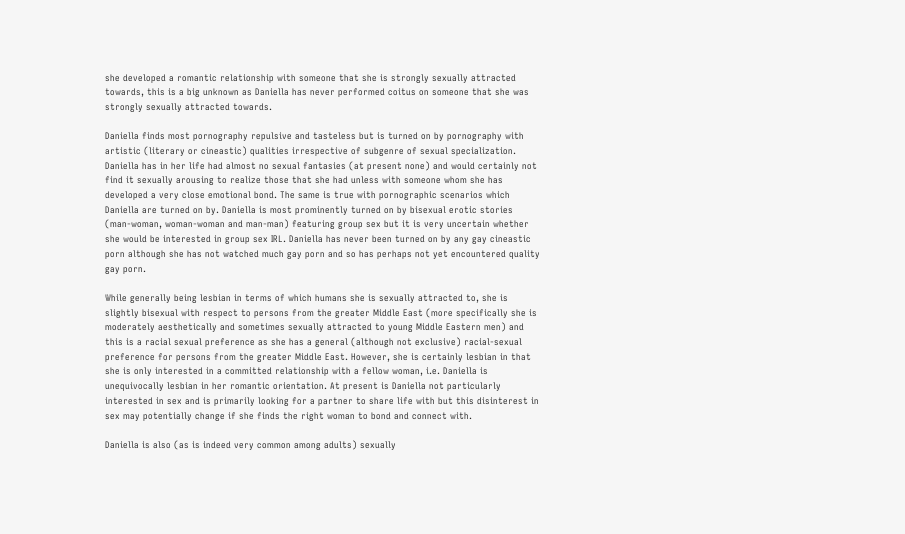she developed a romantic relationship with someone that she is strongly sexually attracted towards, this is a big unknown as Daniella has never performed coitus on someone that she was strongly sexually attracted towards.

Daniella finds most pornography repulsive and tasteless but is turned on by pornography with artistic (literary or cineastic) qualities irrespective of subgenre of sexual specialization. Daniella has in her life had almost no sexual fantasies (at present none) and would certainly not find it sexually arousing to realize those that she had unless with someone whom she has developed a very close emotional bond. The same is true with pornographic scenarios which Daniella are turned on by. Daniella is most prominently turned on by bisexual erotic stories (man-woman, woman-woman and man-man) featuring group sex but it is very uncertain whether she would be interested in group sex IRL. Daniella has never been turned on by any gay cineastic porn although she has not watched much gay porn and so has perhaps not yet encountered quality gay porn.

While generally being lesbian in terms of which humans she is sexually attracted to, she is slightly bisexual with respect to persons from the greater Middle East (more specifically she is moderately aesthetically and sometimes sexually attracted to young Middle Eastern men) and this is a racial sexual preference as she has a general (although not exclusive) racial-sexual preference for persons from the greater Middle East. However, she is certainly lesbian in that she is only interested in a committed relationship with a fellow woman, i.e. Daniella is unequivocally lesbian in her romantic orientation. At present is Daniella not particularly interested in sex and is primarily looking for a partner to share life with but this disinterest in sex may potentially change if she finds the right woman to bond and connect with.

Daniella is also (as is indeed very common among adults) sexually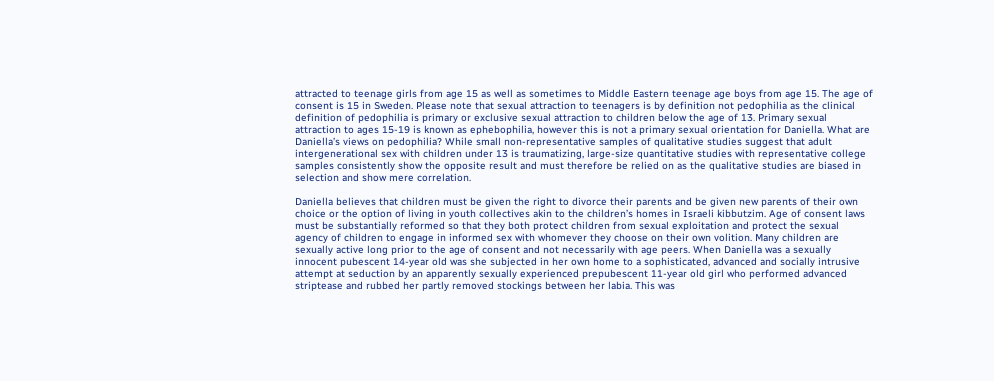attracted to teenage girls from age 15 as well as sometimes to Middle Eastern teenage age boys from age 15. The age of consent is 15 in Sweden. Please note that sexual attraction to teenagers is by definition not pedophilia as the clinical definition of pedophilia is primary or exclusive sexual attraction to children below the age of 13. Primary sexual attraction to ages 15-19 is known as ephebophilia, however this is not a primary sexual orientation for Daniella. What are Daniella’s views on pedophilia? While small non-representative samples of qualitative studies suggest that adult intergenerational sex with children under 13 is traumatizing, large-size quantitative studies with representative college samples consistently show the opposite result and must therefore be relied on as the qualitative studies are biased in selection and show mere correlation.

Daniella believes that children must be given the right to divorce their parents and be given new parents of their own choice or the option of living in youth collectives akin to the children’s homes in Israeli kibbutzim. Age of consent laws must be substantially reformed so that they both protect children from sexual exploitation and protect the sexual agency of children to engage in informed sex with whomever they choose on their own volition. Many children are sexually active long prior to the age of consent and not necessarily with age peers. When Daniella was a sexually innocent pubescent 14-year old was she subjected in her own home to a sophisticated, advanced and socially intrusive attempt at seduction by an apparently sexually experienced prepubescent 11-year old girl who performed advanced striptease and rubbed her partly removed stockings between her labia. This was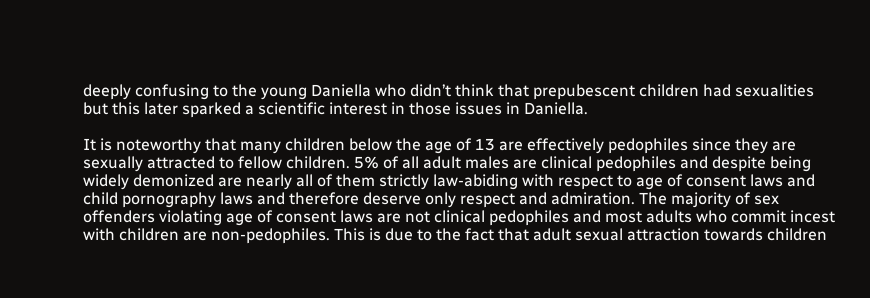deeply confusing to the young Daniella who didn’t think that prepubescent children had sexualities but this later sparked a scientific interest in those issues in Daniella.

It is noteworthy that many children below the age of 13 are effectively pedophiles since they are sexually attracted to fellow children. 5% of all adult males are clinical pedophiles and despite being widely demonized are nearly all of them strictly law-abiding with respect to age of consent laws and child pornography laws and therefore deserve only respect and admiration. The majority of sex offenders violating age of consent laws are not clinical pedophiles and most adults who commit incest with children are non-pedophiles. This is due to the fact that adult sexual attraction towards children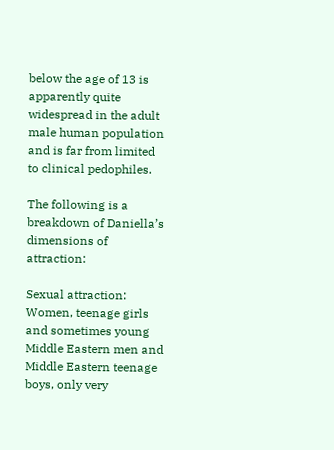below the age of 13 is apparently quite widespread in the adult male human population and is far from limited to clinical pedophiles.

The following is a breakdown of Daniella’s dimensions of attraction:

Sexual attraction: Women, teenage girls and sometimes young Middle Eastern men and Middle Eastern teenage boys, only very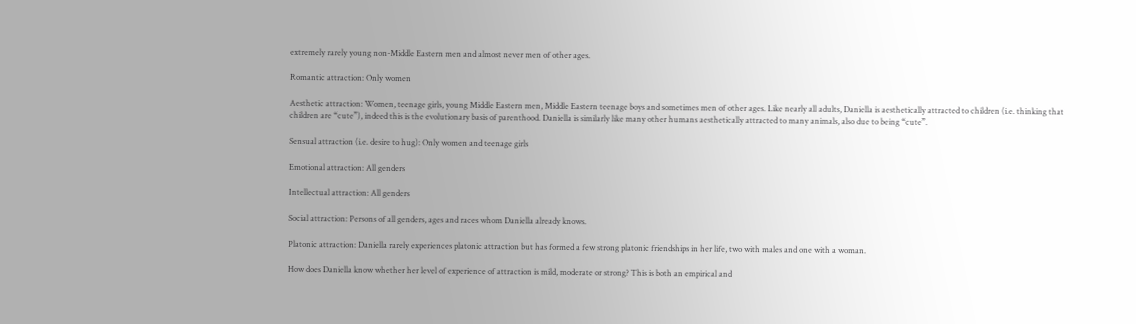extremely rarely young non-Middle Eastern men and almost never men of other ages.

Romantic attraction: Only women

Aesthetic attraction: Women, teenage girls, young Middle Eastern men, Middle Eastern teenage boys and sometimes men of other ages. Like nearly all adults, Daniella is aesthetically attracted to children (i.e. thinking that children are “cute”), indeed this is the evolutionary basis of parenthood. Daniella is similarly like many other humans aesthetically attracted to many animals, also due to being “cute”.

Sensual attraction (i.e. desire to hug): Only women and teenage girls

Emotional attraction: All genders

Intellectual attraction: All genders

Social attraction: Persons of all genders, ages and races whom Daniella already knows.

Platonic attraction: Daniella rarely experiences platonic attraction but has formed a few strong platonic friendships in her life, two with males and one with a woman.

How does Daniella know whether her level of experience of attraction is mild, moderate or strong? This is both an empirical and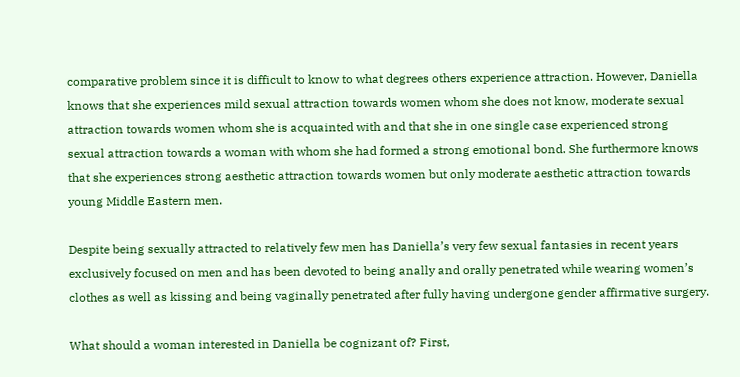comparative problem since it is difficult to know to what degrees others experience attraction. However, Daniella knows that she experiences mild sexual attraction towards women whom she does not know, moderate sexual attraction towards women whom she is acquainted with and that she in one single case experienced strong sexual attraction towards a woman with whom she had formed a strong emotional bond. She furthermore knows that she experiences strong aesthetic attraction towards women but only moderate aesthetic attraction towards young Middle Eastern men.

Despite being sexually attracted to relatively few men has Daniella’s very few sexual fantasies in recent years exclusively focused on men and has been devoted to being anally and orally penetrated while wearing women’s clothes as well as kissing and being vaginally penetrated after fully having undergone gender affirmative surgery.

What should a woman interested in Daniella be cognizant of? First,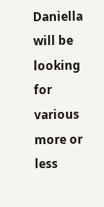Daniella will be looking for various more or less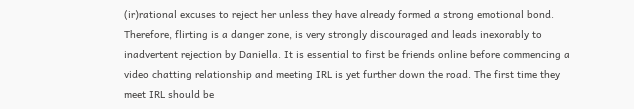(ir)rational excuses to reject her unless they have already formed a strong emotional bond. Therefore, flirting is a danger zone, is very strongly discouraged and leads inexorably to inadvertent rejection by Daniella. It is essential to first be friends online before commencing a video chatting relationship and meeting IRL is yet further down the road. The first time they meet IRL should be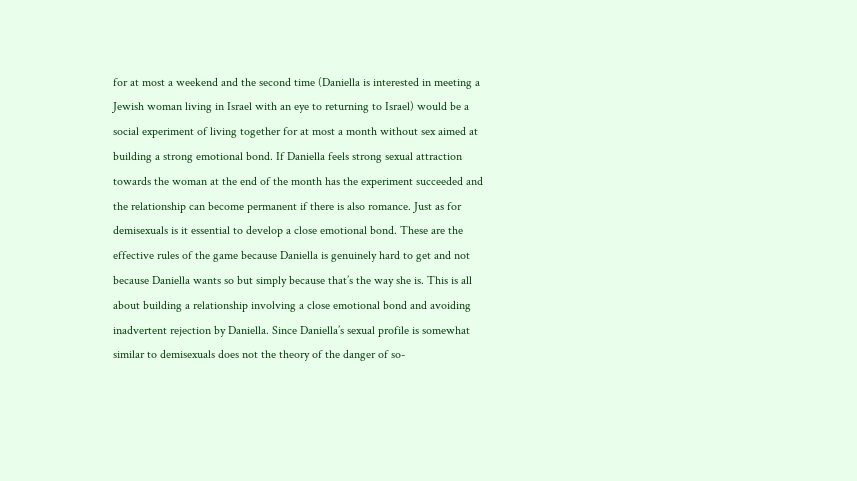for at most a weekend and the second time (Daniella is interested in meeting a Jewish woman living in Israel with an eye to returning to Israel) would be a social experiment of living together for at most a month without sex aimed at building a strong emotional bond. If Daniella feels strong sexual attraction towards the woman at the end of the month has the experiment succeeded and the relationship can become permanent if there is also romance. Just as for demisexuals is it essential to develop a close emotional bond. These are the effective rules of the game because Daniella is genuinely hard to get and not because Daniella wants so but simply because that’s the way she is. This is all about building a relationship involving a close emotional bond and avoiding inadvertent rejection by Daniella. Since Daniella’s sexual profile is somewhat similar to demisexuals does not the theory of the danger of so-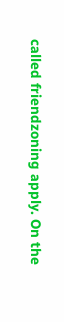called friendzoning apply. On the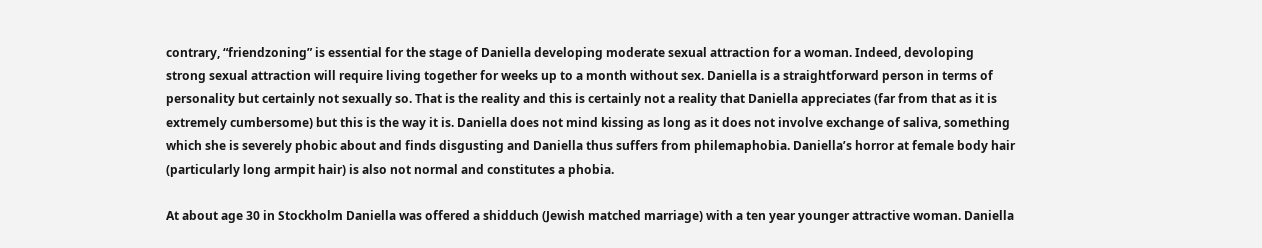contrary, “friendzoning” is essential for the stage of Daniella developing moderate sexual attraction for a woman. Indeed, devoloping strong sexual attraction will require living together for weeks up to a month without sex. Daniella is a straightforward person in terms of personality but certainly not sexually so. That is the reality and this is certainly not a reality that Daniella appreciates (far from that as it is extremely cumbersome) but this is the way it is. Daniella does not mind kissing as long as it does not involve exchange of saliva, something which she is severely phobic about and finds disgusting and Daniella thus suffers from philemaphobia. Daniella’s horror at female body hair (particularly long armpit hair) is also not normal and constitutes a phobia.

At about age 30 in Stockholm Daniella was offered a shidduch (Jewish matched marriage) with a ten year younger attractive woman. Daniella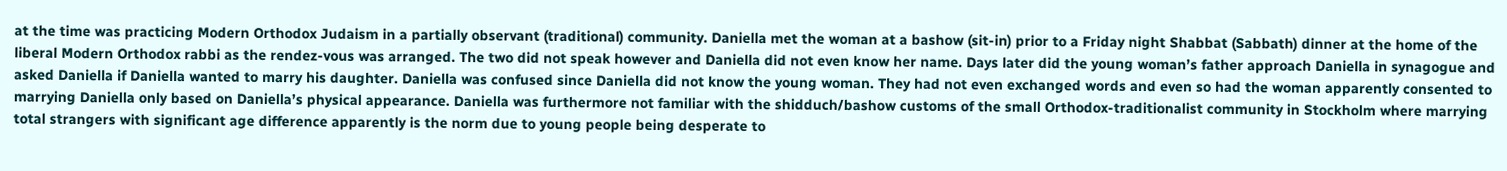at the time was practicing Modern Orthodox Judaism in a partially observant (traditional) community. Daniella met the woman at a bashow (sit-in) prior to a Friday night Shabbat (Sabbath) dinner at the home of the liberal Modern Orthodox rabbi as the rendez-vous was arranged. The two did not speak however and Daniella did not even know her name. Days later did the young woman’s father approach Daniella in synagogue and asked Daniella if Daniella wanted to marry his daughter. Daniella was confused since Daniella did not know the young woman. They had not even exchanged words and even so had the woman apparently consented to marrying Daniella only based on Daniella’s physical appearance. Daniella was furthermore not familiar with the shidduch/bashow customs of the small Orthodox-traditionalist community in Stockholm where marrying total strangers with significant age difference apparently is the norm due to young people being desperate to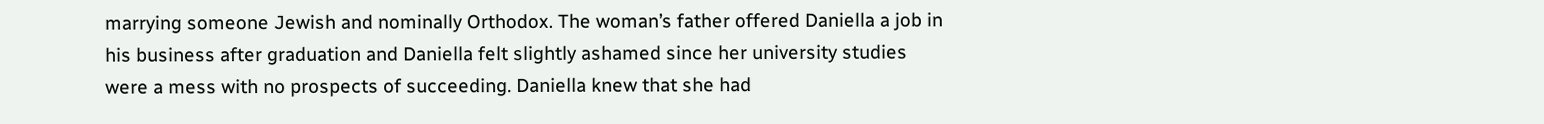marrying someone Jewish and nominally Orthodox. The woman’s father offered Daniella a job in his business after graduation and Daniella felt slightly ashamed since her university studies were a mess with no prospects of succeeding. Daniella knew that she had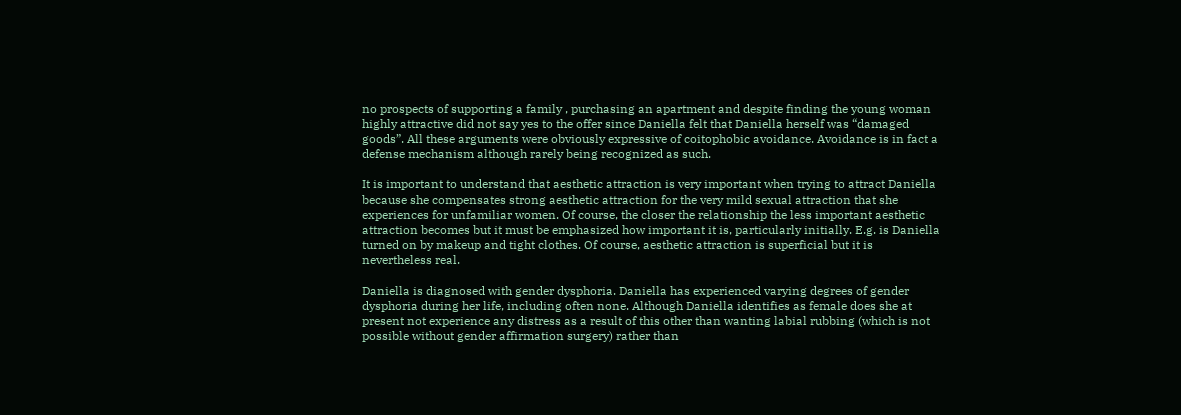no prospects of supporting a family , purchasing an apartment and despite finding the young woman highly attractive did not say yes to the offer since Daniella felt that Daniella herself was “damaged goods”. All these arguments were obviously expressive of coitophobic avoidance. Avoidance is in fact a defense mechanism although rarely being recognized as such.

It is important to understand that aesthetic attraction is very important when trying to attract Daniella because she compensates strong aesthetic attraction for the very mild sexual attraction that she experiences for unfamiliar women. Of course, the closer the relationship the less important aesthetic attraction becomes but it must be emphasized how important it is, particularly initially. E.g. is Daniella turned on by makeup and tight clothes. Of course, aesthetic attraction is superficial but it is nevertheless real.

Daniella is diagnosed with gender dysphoria. Daniella has experienced varying degrees of gender dysphoria during her life, including often none. Although Daniella identifies as female does she at present not experience any distress as a result of this other than wanting labial rubbing (which is not possible without gender affirmation surgery) rather than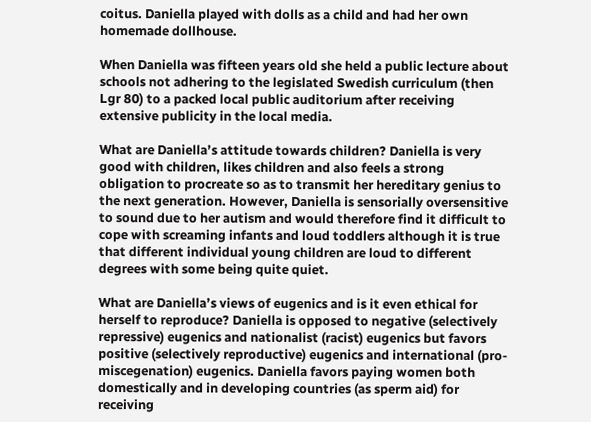coitus. Daniella played with dolls as a child and had her own homemade dollhouse.

When Daniella was fifteen years old she held a public lecture about schools not adhering to the legislated Swedish curriculum (then Lgr 80) to a packed local public auditorium after receiving extensive publicity in the local media.

What are Daniella’s attitude towards children? Daniella is very good with children, likes children and also feels a strong obligation to procreate so as to transmit her hereditary genius to the next generation. However, Daniella is sensorially oversensitive to sound due to her autism and would therefore find it difficult to cope with screaming infants and loud toddlers although it is true that different individual young children are loud to different degrees with some being quite quiet.

What are Daniella’s views of eugenics and is it even ethical for herself to reproduce? Daniella is opposed to negative (selectively repressive) eugenics and nationalist (racist) eugenics but favors positive (selectively reproductive) eugenics and international (pro-miscegenation) eugenics. Daniella favors paying women both domestically and in developing countries (as sperm aid) for receiving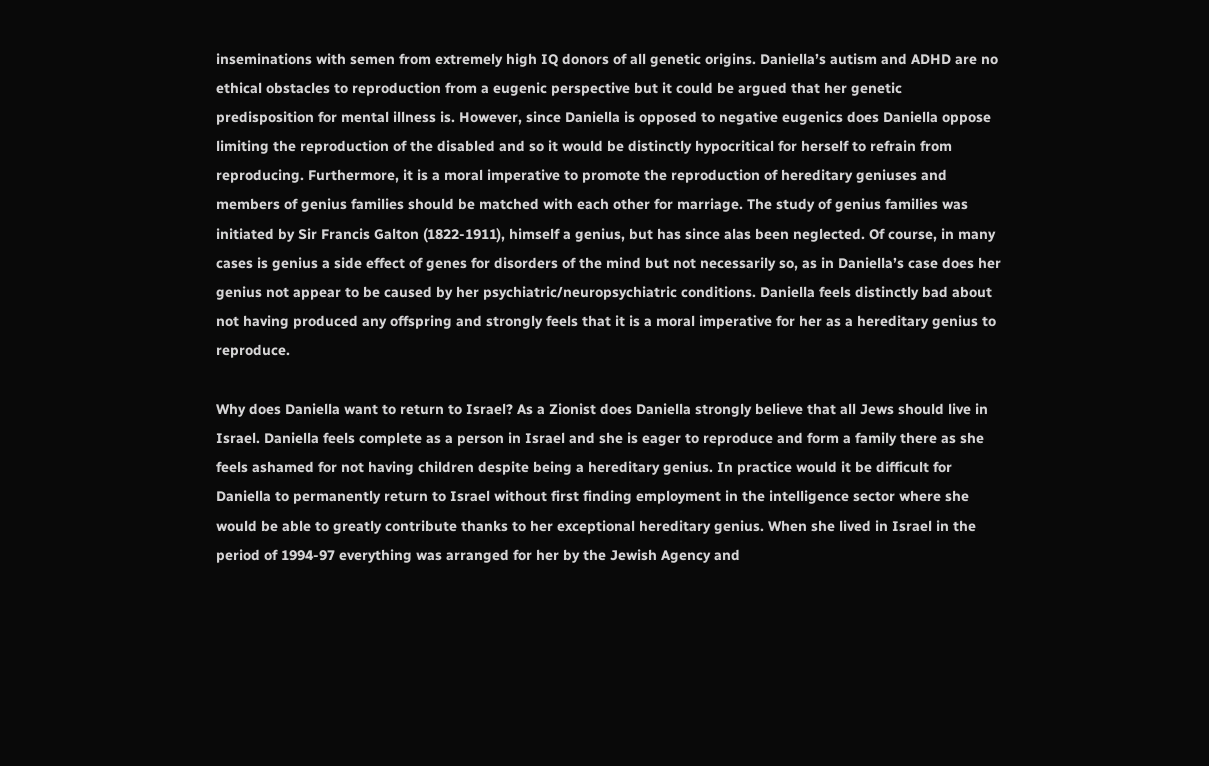inseminations with semen from extremely high IQ donors of all genetic origins. Daniella’s autism and ADHD are no ethical obstacles to reproduction from a eugenic perspective but it could be argued that her genetic predisposition for mental illness is. However, since Daniella is opposed to negative eugenics does Daniella oppose limiting the reproduction of the disabled and so it would be distinctly hypocritical for herself to refrain from reproducing. Furthermore, it is a moral imperative to promote the reproduction of hereditary geniuses and members of genius families should be matched with each other for marriage. The study of genius families was initiated by Sir Francis Galton (1822-1911), himself a genius, but has since alas been neglected. Of course, in many cases is genius a side effect of genes for disorders of the mind but not necessarily so, as in Daniella’s case does her genius not appear to be caused by her psychiatric/neuropsychiatric conditions. Daniella feels distinctly bad about not having produced any offspring and strongly feels that it is a moral imperative for her as a hereditary genius to reproduce.

Why does Daniella want to return to Israel? As a Zionist does Daniella strongly believe that all Jews should live in Israel. Daniella feels complete as a person in Israel and she is eager to reproduce and form a family there as she feels ashamed for not having children despite being a hereditary genius. In practice would it be difficult for Daniella to permanently return to Israel without first finding employment in the intelligence sector where she would be able to greatly contribute thanks to her exceptional hereditary genius. When she lived in Israel in the period of 1994-97 everything was arranged for her by the Jewish Agency and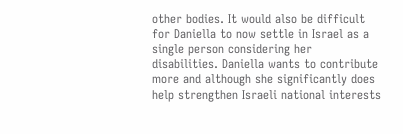other bodies. It would also be difficult for Daniella to now settle in Israel as a single person considering her disabilities. Daniella wants to contribute more and although she significantly does help strengthen Israeli national interests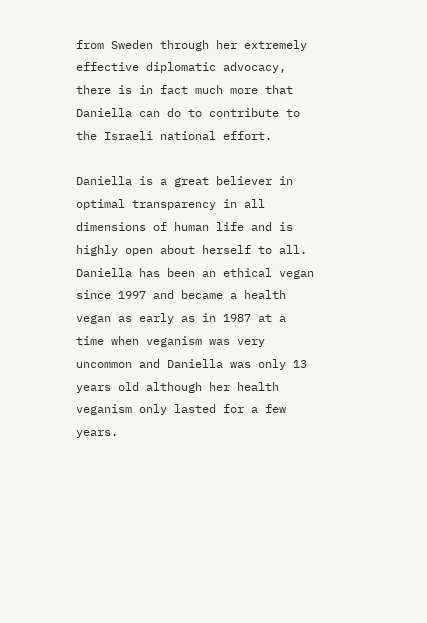from Sweden through her extremely effective diplomatic advocacy, there is in fact much more that Daniella can do to contribute to the Israeli national effort.

Daniella is a great believer in optimal transparency in all dimensions of human life and is highly open about herself to all. Daniella has been an ethical vegan since 1997 and became a health vegan as early as in 1987 at a time when veganism was very uncommon and Daniella was only 13 years old although her health veganism only lasted for a few years.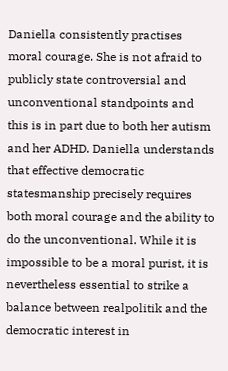Daniella consistently practises moral courage. She is not afraid to publicly state controversial and unconventional standpoints and this is in part due to both her autism and her ADHD. Daniella understands that effective democratic statesmanship precisely requires both moral courage and the ability to do the unconventional. While it is impossible to be a moral purist, it is nevertheless essential to strike a balance between realpolitik and the democratic interest in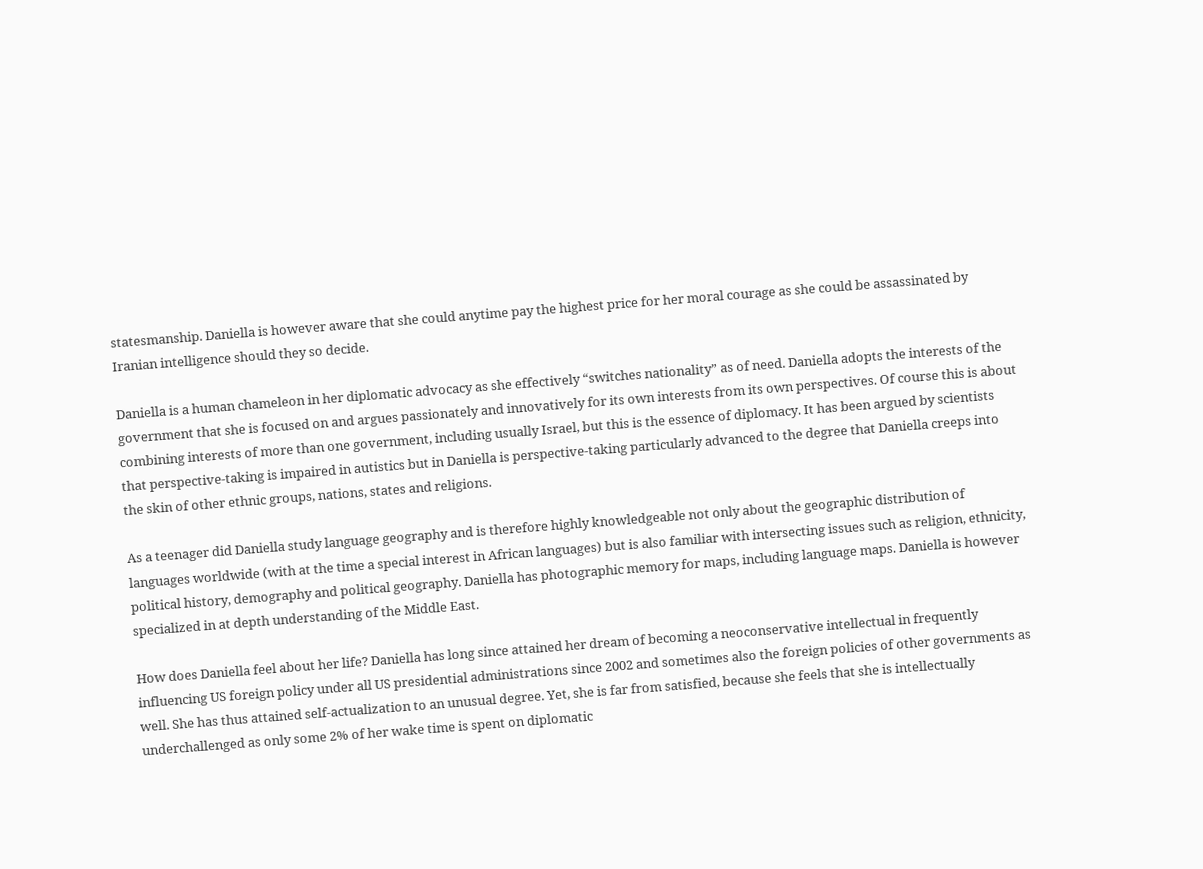statesmanship. Daniella is however aware that she could anytime pay the highest price for her moral courage as she could be assassinated by Iranian intelligence should they so decide.

Daniella is a human chameleon in her diplomatic advocacy as she effectively “switches nationality” as of need. Daniella adopts the interests of the government that she is focused on and argues passionately and innovatively for its own interests from its own perspectives. Of course this is about combining interests of more than one government, including usually Israel, but this is the essence of diplomacy. It has been argued by scientists that perspective-taking is impaired in autistics but in Daniella is perspective-taking particularly advanced to the degree that Daniella creeps into the skin of other ethnic groups, nations, states and religions.

As a teenager did Daniella study language geography and is therefore highly knowledgeable not only about the geographic distribution of languages worldwide (with at the time a special interest in African languages) but is also familiar with intersecting issues such as religion, ethnicity, political history, demography and political geography. Daniella has photographic memory for maps, including language maps. Daniella is however specialized in at depth understanding of the Middle East.

How does Daniella feel about her life? Daniella has long since attained her dream of becoming a neoconservative intellectual in frequently influencing US foreign policy under all US presidential administrations since 2002 and sometimes also the foreign policies of other governments as well. She has thus attained self-actualization to an unusual degree. Yet, she is far from satisfied, because she feels that she is intellectually underchallenged as only some 2% of her wake time is spent on diplomatic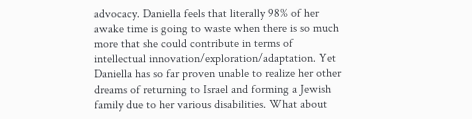advocacy. Daniella feels that literally 98% of her awake time is going to waste when there is so much more that she could contribute in terms of intellectual innovation/exploration/adaptation. Yet Daniella has so far proven unable to realize her other dreams of returning to Israel and forming a Jewish family due to her various disabilities. What about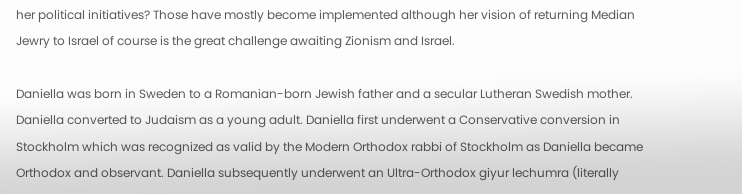her political initiatives? Those have mostly become implemented although her vision of returning Median Jewry to Israel of course is the great challenge awaiting Zionism and Israel.

Daniella was born in Sweden to a Romanian-born Jewish father and a secular Lutheran Swedish mother. Daniella converted to Judaism as a young adult. Daniella first underwent a Conservative conversion in Stockholm which was recognized as valid by the Modern Orthodox rabbi of Stockholm as Daniella became Orthodox and observant. Daniella subsequently underwent an Ultra-Orthodox giyur lechumra (literally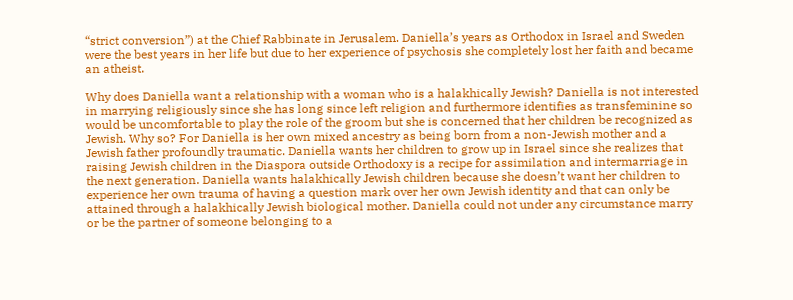“strict conversion”) at the Chief Rabbinate in Jerusalem. Daniella’s years as Orthodox in Israel and Sweden were the best years in her life but due to her experience of psychosis she completely lost her faith and became an atheist.

Why does Daniella want a relationship with a woman who is a halakhically Jewish? Daniella is not interested in marrying religiously since she has long since left religion and furthermore identifies as transfeminine so would be uncomfortable to play the role of the groom but she is concerned that her children be recognized as Jewish. Why so? For Daniella is her own mixed ancestry as being born from a non-Jewish mother and a Jewish father profoundly traumatic. Daniella wants her children to grow up in Israel since she realizes that raising Jewish children in the Diaspora outside Orthodoxy is a recipe for assimilation and intermarriage in the next generation. Daniella wants halakhically Jewish children because she doesn’t want her children to experience her own trauma of having a question mark over her own Jewish identity and that can only be attained through a halakhically Jewish biological mother. Daniella could not under any circumstance marry or be the partner of someone belonging to a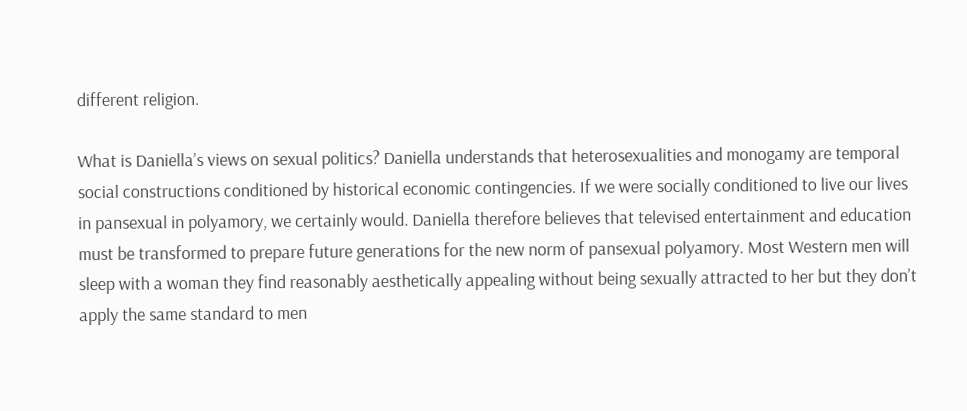different religion.

What is Daniella’s views on sexual politics? Daniella understands that heterosexualities and monogamy are temporal social constructions conditioned by historical economic contingencies. If we were socially conditioned to live our lives in pansexual in polyamory, we certainly would. Daniella therefore believes that televised entertainment and education must be transformed to prepare future generations for the new norm of pansexual polyamory. Most Western men will sleep with a woman they find reasonably aesthetically appealing without being sexually attracted to her but they don’t apply the same standard to men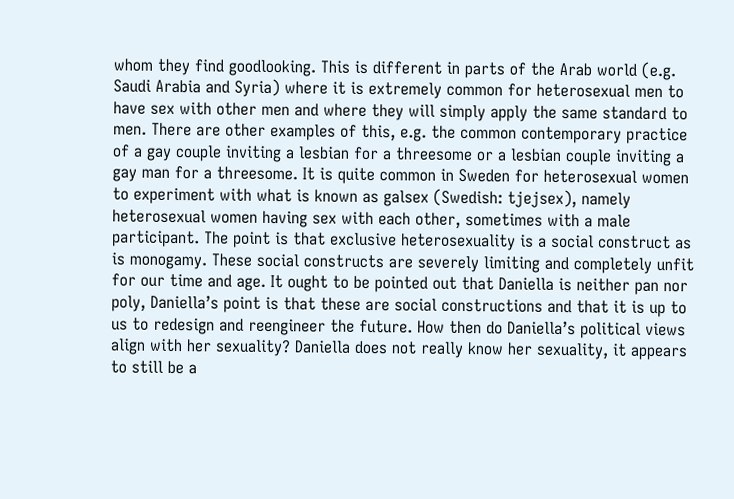whom they find goodlooking. This is different in parts of the Arab world (e.g. Saudi Arabia and Syria) where it is extremely common for heterosexual men to have sex with other men and where they will simply apply the same standard to men. There are other examples of this, e.g. the common contemporary practice of a gay couple inviting a lesbian for a threesome or a lesbian couple inviting a gay man for a threesome. It is quite common in Sweden for heterosexual women to experiment with what is known as galsex (Swedish: tjejsex), namely heterosexual women having sex with each other, sometimes with a male participant. The point is that exclusive heterosexuality is a social construct as is monogamy. These social constructs are severely limiting and completely unfit for our time and age. It ought to be pointed out that Daniella is neither pan nor poly, Daniella’s point is that these are social constructions and that it is up to us to redesign and reengineer the future. How then do Daniella’s political views align with her sexuality? Daniella does not really know her sexuality, it appears to still be a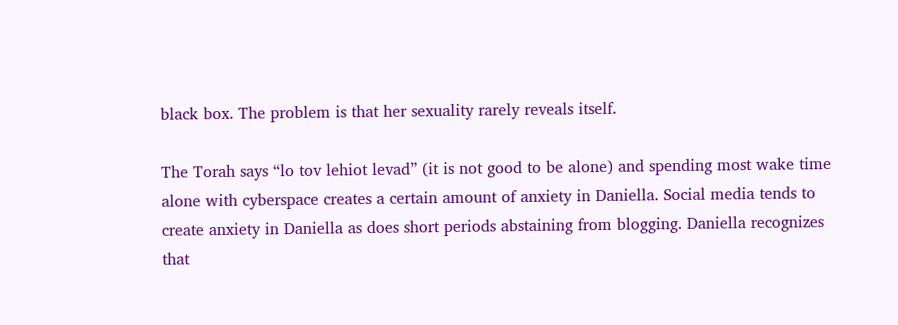black box. The problem is that her sexuality rarely reveals itself.

The Torah says “lo tov lehiot levad” (it is not good to be alone) and spending most wake time alone with cyberspace creates a certain amount of anxiety in Daniella. Social media tends to create anxiety in Daniella as does short periods abstaining from blogging. Daniella recognizes that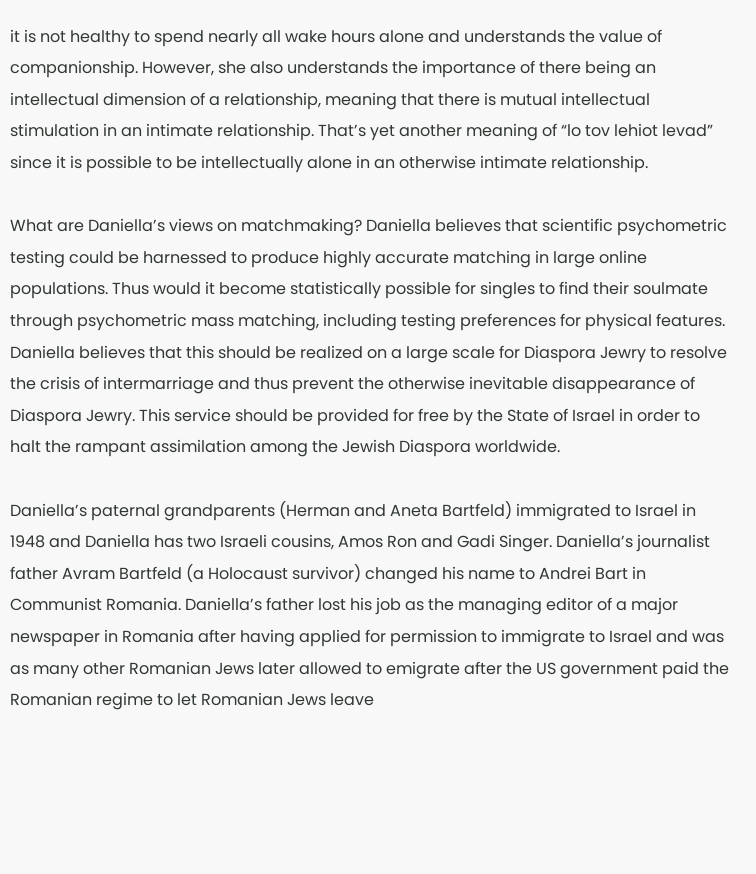it is not healthy to spend nearly all wake hours alone and understands the value of companionship. However, she also understands the importance of there being an intellectual dimension of a relationship, meaning that there is mutual intellectual stimulation in an intimate relationship. That’s yet another meaning of “lo tov lehiot levad” since it is possible to be intellectually alone in an otherwise intimate relationship.

What are Daniella’s views on matchmaking? Daniella believes that scientific psychometric testing could be harnessed to produce highly accurate matching in large online populations. Thus would it become statistically possible for singles to find their soulmate through psychometric mass matching, including testing preferences for physical features. Daniella believes that this should be realized on a large scale for Diaspora Jewry to resolve the crisis of intermarriage and thus prevent the otherwise inevitable disappearance of Diaspora Jewry. This service should be provided for free by the State of Israel in order to halt the rampant assimilation among the Jewish Diaspora worldwide.

Daniella’s paternal grandparents (Herman and Aneta Bartfeld) immigrated to Israel in 1948 and Daniella has two Israeli cousins, Amos Ron and Gadi Singer. Daniella’s journalist father Avram Bartfeld (a Holocaust survivor) changed his name to Andrei Bart in Communist Romania. Daniella’s father lost his job as the managing editor of a major newspaper in Romania after having applied for permission to immigrate to Israel and was as many other Romanian Jews later allowed to emigrate after the US government paid the Romanian regime to let Romanian Jews leave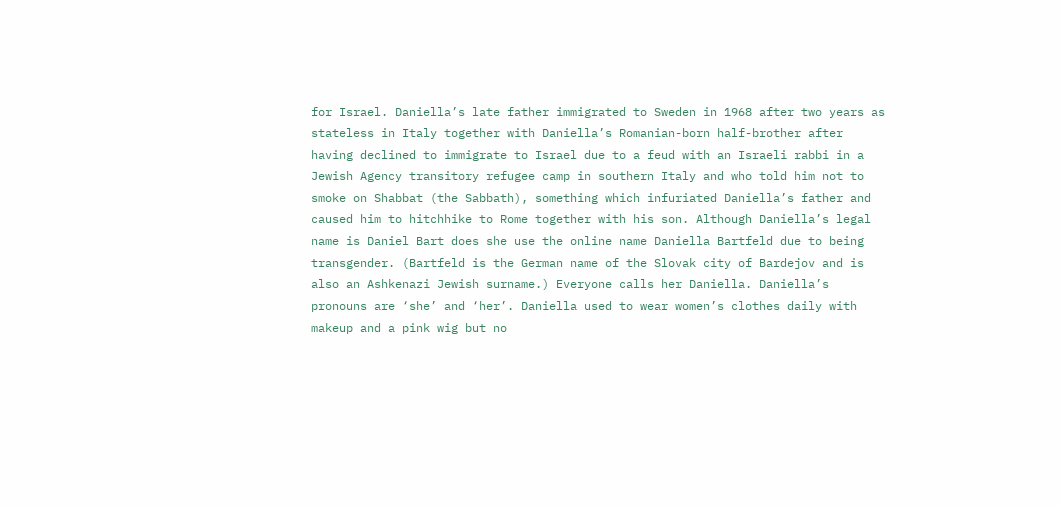for Israel. Daniella’s late father immigrated to Sweden in 1968 after two years as stateless in Italy together with Daniella’s Romanian-born half-brother after having declined to immigrate to Israel due to a feud with an Israeli rabbi in a Jewish Agency transitory refugee camp in southern Italy and who told him not to smoke on Shabbat (the Sabbath), something which infuriated Daniella’s father and caused him to hitchhike to Rome together with his son. Although Daniella’s legal name is Daniel Bart does she use the online name Daniella Bartfeld due to being transgender. (Bartfeld is the German name of the Slovak city of Bardejov and is also an Ashkenazi Jewish surname.) Everyone calls her Daniella. Daniella’s pronouns are ‘she’ and ‘her’. Daniella used to wear women’s clothes daily with makeup and a pink wig but no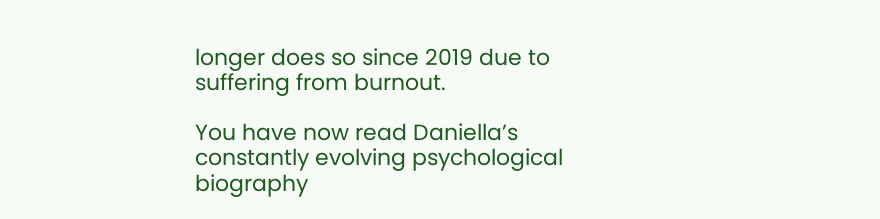longer does so since 2019 due to suffering from burnout.

You have now read Daniella’s constantly evolving psychological biography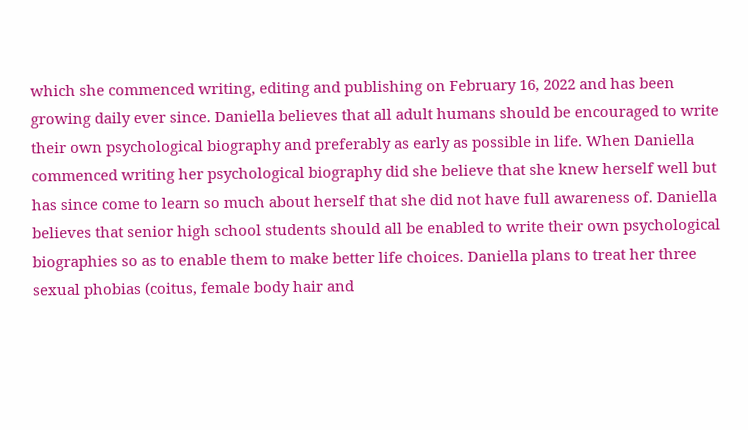which she commenced writing, editing and publishing on February 16, 2022 and has been growing daily ever since. Daniella believes that all adult humans should be encouraged to write their own psychological biography and preferably as early as possible in life. When Daniella commenced writing her psychological biography did she believe that she knew herself well but has since come to learn so much about herself that she did not have full awareness of. Daniella believes that senior high school students should all be enabled to write their own psychological biographies so as to enable them to make better life choices. Daniella plans to treat her three sexual phobias (coitus, female body hair and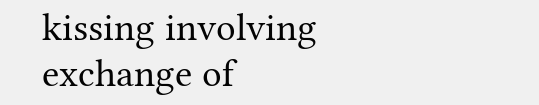kissing involving exchange of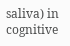saliva) in cognitive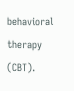behavioral therapy (CBT).